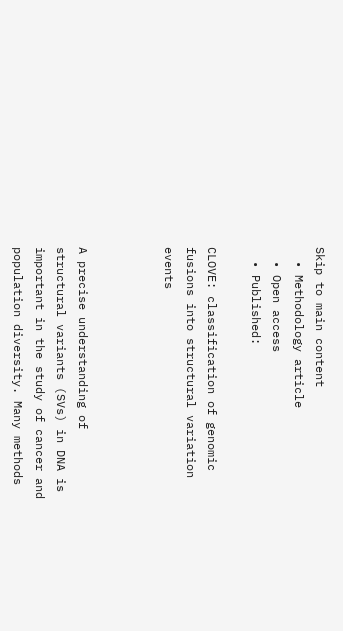Skip to main content
  • Methodology article
  • Open access
  • Published:

CLOVE: classification of genomic fusions into structural variation events



A precise understanding of structural variants (SVs) in DNA is important in the study of cancer and population diversity. Many methods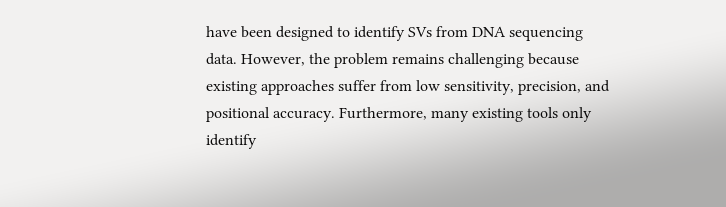have been designed to identify SVs from DNA sequencing data. However, the problem remains challenging because existing approaches suffer from low sensitivity, precision, and positional accuracy. Furthermore, many existing tools only identify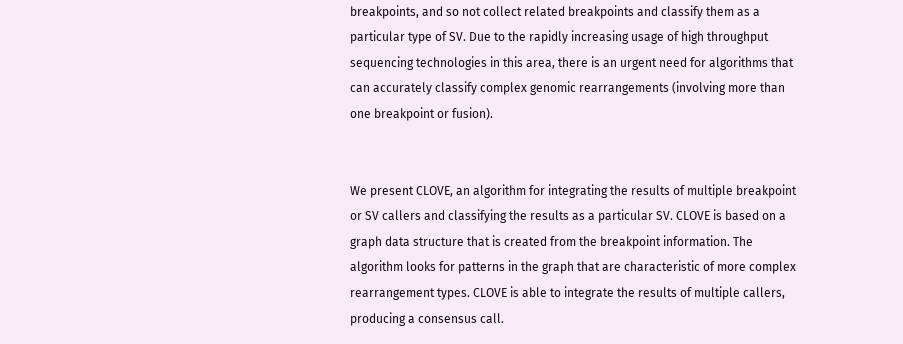breakpoints, and so not collect related breakpoints and classify them as a particular type of SV. Due to the rapidly increasing usage of high throughput sequencing technologies in this area, there is an urgent need for algorithms that can accurately classify complex genomic rearrangements (involving more than one breakpoint or fusion).


We present CLOVE, an algorithm for integrating the results of multiple breakpoint or SV callers and classifying the results as a particular SV. CLOVE is based on a graph data structure that is created from the breakpoint information. The algorithm looks for patterns in the graph that are characteristic of more complex rearrangement types. CLOVE is able to integrate the results of multiple callers, producing a consensus call.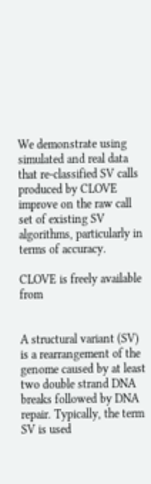We demonstrate using simulated and real data that re-classified SV calls produced by CLOVE improve on the raw call set of existing SV algorithms, particularly in terms of accuracy.

CLOVE is freely available from


A structural variant (SV) is a rearrangement of the genome caused by at least two double strand DNA breaks followed by DNA repair. Typically, the term SV is used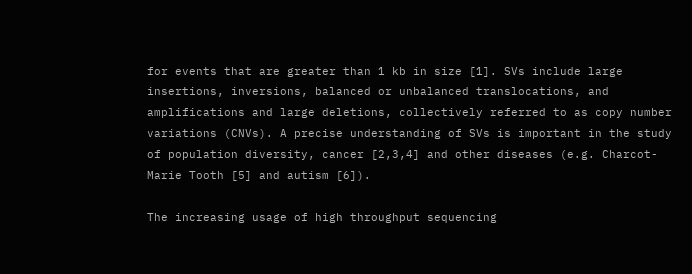for events that are greater than 1 kb in size [1]. SVs include large insertions, inversions, balanced or unbalanced translocations, and amplifications and large deletions, collectively referred to as copy number variations (CNVs). A precise understanding of SVs is important in the study of population diversity, cancer [2,3,4] and other diseases (e.g. Charcot-Marie Tooth [5] and autism [6]).

The increasing usage of high throughput sequencing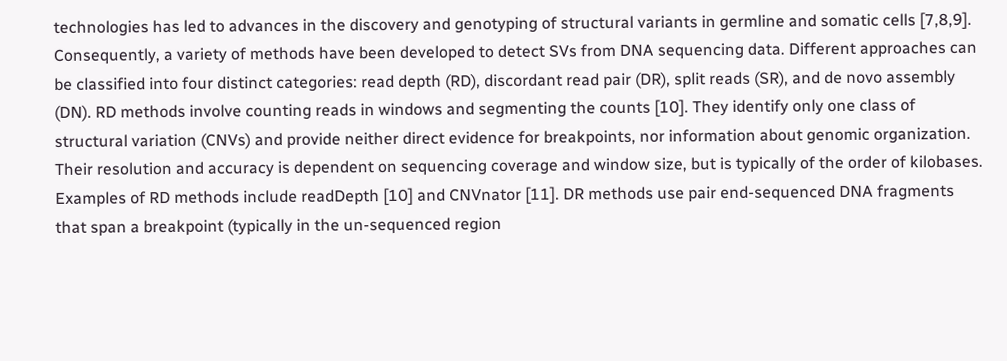technologies has led to advances in the discovery and genotyping of structural variants in germline and somatic cells [7,8,9]. Consequently, a variety of methods have been developed to detect SVs from DNA sequencing data. Different approaches can be classified into four distinct categories: read depth (RD), discordant read pair (DR), split reads (SR), and de novo assembly (DN). RD methods involve counting reads in windows and segmenting the counts [10]. They identify only one class of structural variation (CNVs) and provide neither direct evidence for breakpoints, nor information about genomic organization. Their resolution and accuracy is dependent on sequencing coverage and window size, but is typically of the order of kilobases. Examples of RD methods include readDepth [10] and CNVnator [11]. DR methods use pair end-sequenced DNA fragments that span a breakpoint (typically in the un-sequenced region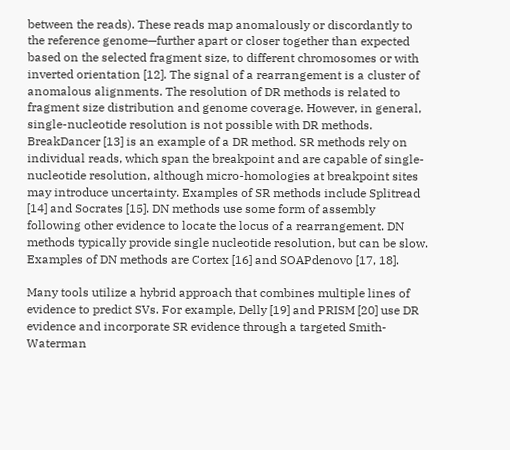between the reads). These reads map anomalously or discordantly to the reference genome—further apart or closer together than expected based on the selected fragment size, to different chromosomes or with inverted orientation [12]. The signal of a rearrangement is a cluster of anomalous alignments. The resolution of DR methods is related to fragment size distribution and genome coverage. However, in general, single-nucleotide resolution is not possible with DR methods. BreakDancer [13] is an example of a DR method. SR methods rely on individual reads, which span the breakpoint and are capable of single-nucleotide resolution, although micro-homologies at breakpoint sites may introduce uncertainty. Examples of SR methods include Splitread [14] and Socrates [15]. DN methods use some form of assembly following other evidence to locate the locus of a rearrangement. DN methods typically provide single nucleotide resolution, but can be slow. Examples of DN methods are Cortex [16] and SOAPdenovo [17, 18].

Many tools utilize a hybrid approach that combines multiple lines of evidence to predict SVs. For example, Delly [19] and PRISM [20] use DR evidence and incorporate SR evidence through a targeted Smith-Waterman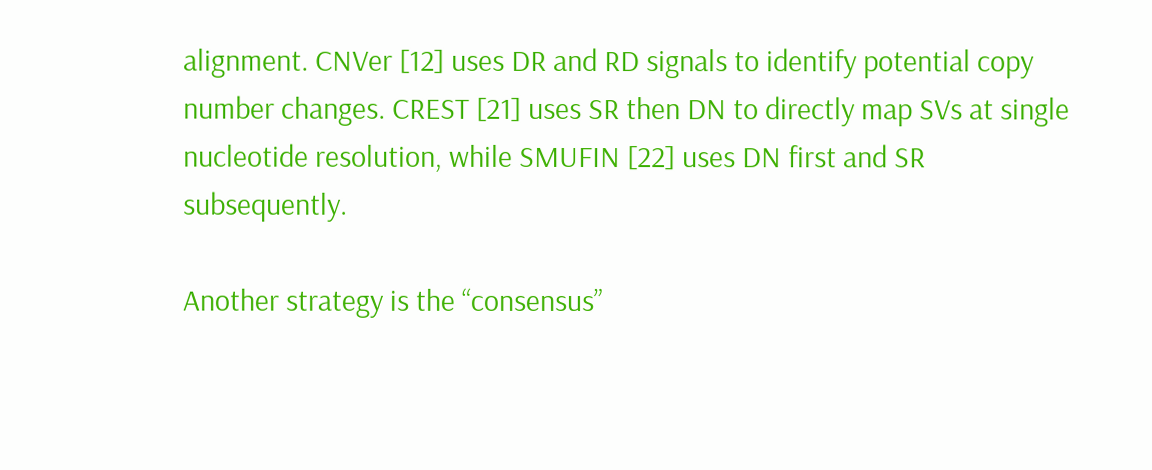alignment. CNVer [12] uses DR and RD signals to identify potential copy number changes. CREST [21] uses SR then DN to directly map SVs at single nucleotide resolution, while SMUFIN [22] uses DN first and SR subsequently.

Another strategy is the “consensus”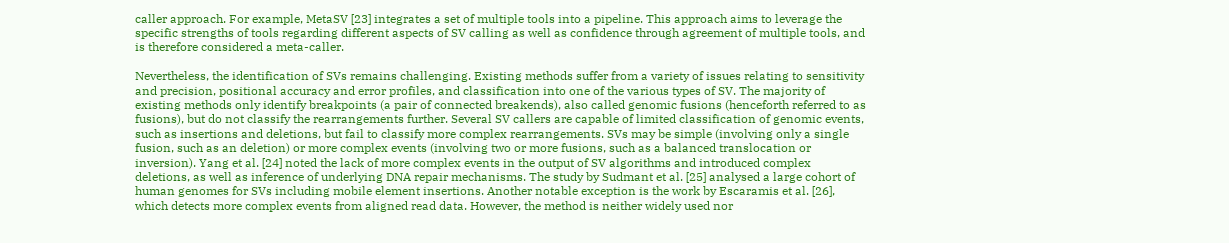caller approach. For example, MetaSV [23] integrates a set of multiple tools into a pipeline. This approach aims to leverage the specific strengths of tools regarding different aspects of SV calling as well as confidence through agreement of multiple tools, and is therefore considered a meta-caller.

Nevertheless, the identification of SVs remains challenging. Existing methods suffer from a variety of issues relating to sensitivity and precision, positional accuracy and error profiles, and classification into one of the various types of SV. The majority of existing methods only identify breakpoints (a pair of connected breakends), also called genomic fusions (henceforth referred to as fusions), but do not classify the rearrangements further. Several SV callers are capable of limited classification of genomic events, such as insertions and deletions, but fail to classify more complex rearrangements. SVs may be simple (involving only a single fusion, such as an deletion) or more complex events (involving two or more fusions, such as a balanced translocation or inversion). Yang et al. [24] noted the lack of more complex events in the output of SV algorithms and introduced complex deletions, as well as inference of underlying DNA repair mechanisms. The study by Sudmant et al. [25] analysed a large cohort of human genomes for SVs including mobile element insertions. Another notable exception is the work by Escaramis et al. [26], which detects more complex events from aligned read data. However, the method is neither widely used nor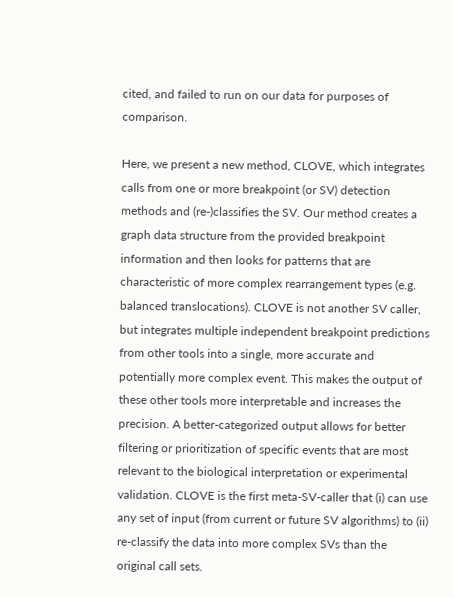cited, and failed to run on our data for purposes of comparison.

Here, we present a new method, CLOVE, which integrates calls from one or more breakpoint (or SV) detection methods and (re-)classifies the SV. Our method creates a graph data structure from the provided breakpoint information and then looks for patterns that are characteristic of more complex rearrangement types (e.g. balanced translocations). CLOVE is not another SV caller, but integrates multiple independent breakpoint predictions from other tools into a single, more accurate and potentially more complex event. This makes the output of these other tools more interpretable and increases the precision. A better-categorized output allows for better filtering or prioritization of specific events that are most relevant to the biological interpretation or experimental validation. CLOVE is the first meta-SV-caller that (i) can use any set of input (from current or future SV algorithms) to (ii) re-classify the data into more complex SVs than the original call sets.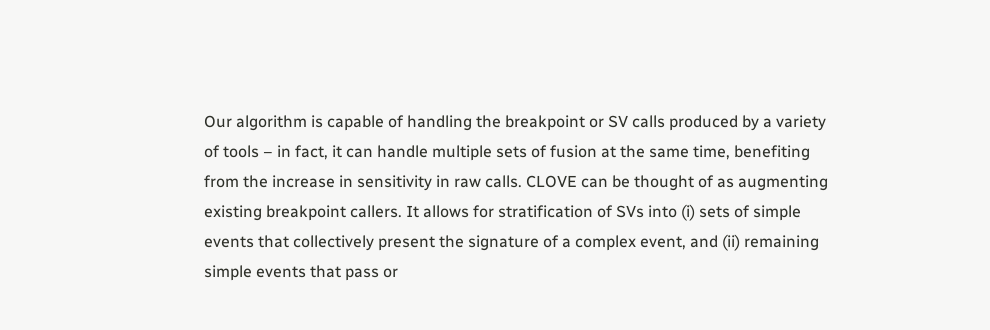Our algorithm is capable of handling the breakpoint or SV calls produced by a variety of tools – in fact, it can handle multiple sets of fusion at the same time, benefiting from the increase in sensitivity in raw calls. CLOVE can be thought of as augmenting existing breakpoint callers. It allows for stratification of SVs into (i) sets of simple events that collectively present the signature of a complex event, and (ii) remaining simple events that pass or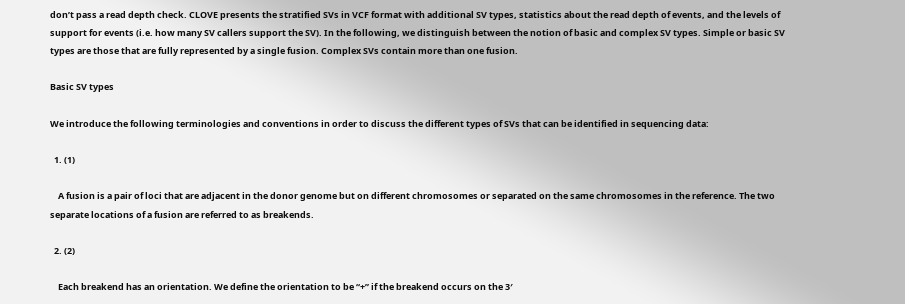don’t pass a read depth check. CLOVE presents the stratified SVs in VCF format with additional SV types, statistics about the read depth of events, and the levels of support for events (i.e. how many SV callers support the SV). In the following, we distinguish between the notion of basic and complex SV types. Simple or basic SV types are those that are fully represented by a single fusion. Complex SVs contain more than one fusion.

Basic SV types

We introduce the following terminologies and conventions in order to discuss the different types of SVs that can be identified in sequencing data:

  1. (1)

    A fusion is a pair of loci that are adjacent in the donor genome but on different chromosomes or separated on the same chromosomes in the reference. The two separate locations of a fusion are referred to as breakends.

  2. (2)

    Each breakend has an orientation. We define the orientation to be “+” if the breakend occurs on the 3′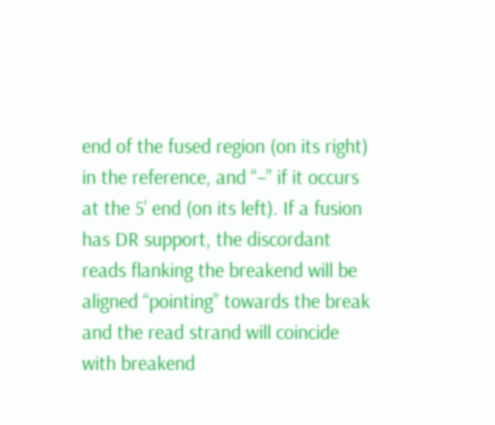end of the fused region (on its right) in the reference, and “−” if it occurs at the 5’ end (on its left). If a fusion has DR support, the discordant reads flanking the breakend will be aligned “pointing” towards the break and the read strand will coincide with breakend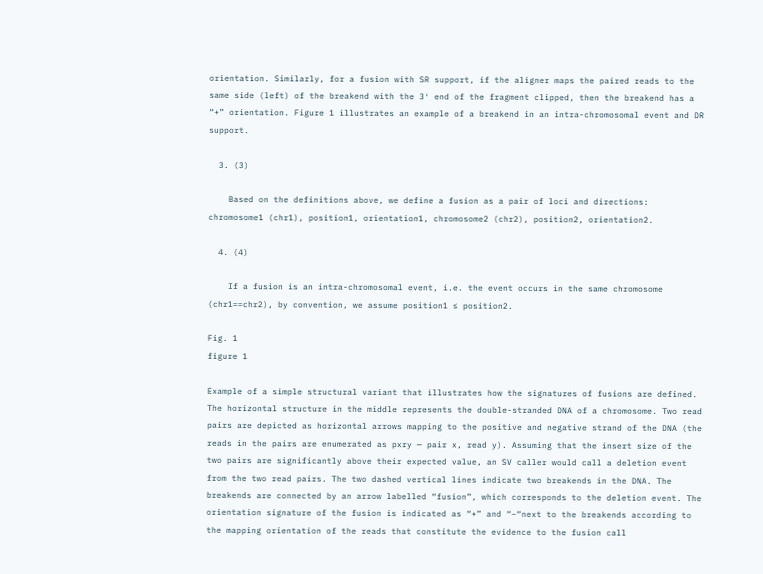orientation. Similarly, for a fusion with SR support, if the aligner maps the paired reads to the same side (left) of the breakend with the 3′ end of the fragment clipped, then the breakend has a “+” orientation. Figure 1 illustrates an example of a breakend in an intra-chromosomal event and DR support.

  3. (3)

    Based on the definitions above, we define a fusion as a pair of loci and directions: chromosome1 (chr1), position1, orientation1, chromosome2 (chr2), position2, orientation2.

  4. (4)

    If a fusion is an intra-chromosomal event, i.e. the event occurs in the same chromosome (chr1==chr2), by convention, we assume position1 ≤ position2.

Fig. 1
figure 1

Example of a simple structural variant that illustrates how the signatures of fusions are defined. The horizontal structure in the middle represents the double-stranded DNA of a chromosome. Two read pairs are depicted as horizontal arrows mapping to the positive and negative strand of the DNA (the reads in the pairs are enumerated as pxry — pair x, read y). Assuming that the insert size of the two pairs are significantly above their expected value, an SV caller would call a deletion event from the two read pairs. The two dashed vertical lines indicate two breakends in the DNA. The breakends are connected by an arrow labelled “fusion”, which corresponds to the deletion event. The orientation signature of the fusion is indicated as “+” and “−“next to the breakends according to the mapping orientation of the reads that constitute the evidence to the fusion call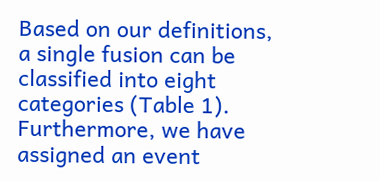Based on our definitions, a single fusion can be classified into eight categories (Table 1). Furthermore, we have assigned an event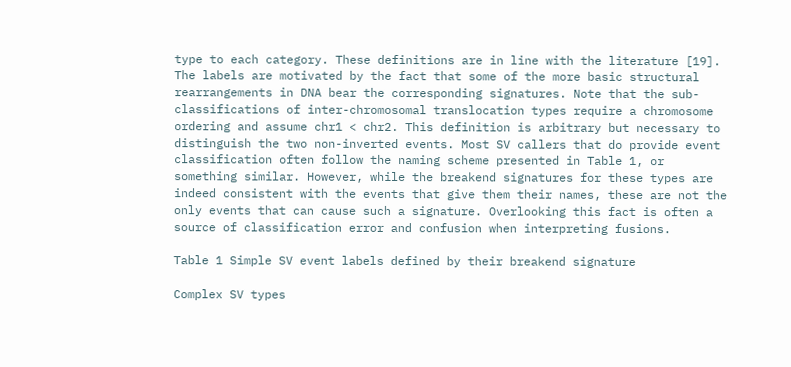type to each category. These definitions are in line with the literature [19]. The labels are motivated by the fact that some of the more basic structural rearrangements in DNA bear the corresponding signatures. Note that the sub-classifications of inter-chromosomal translocation types require a chromosome ordering and assume chr1 < chr2. This definition is arbitrary but necessary to distinguish the two non-inverted events. Most SV callers that do provide event classification often follow the naming scheme presented in Table 1, or something similar. However, while the breakend signatures for these types are indeed consistent with the events that give them their names, these are not the only events that can cause such a signature. Overlooking this fact is often a source of classification error and confusion when interpreting fusions.

Table 1 Simple SV event labels defined by their breakend signature

Complex SV types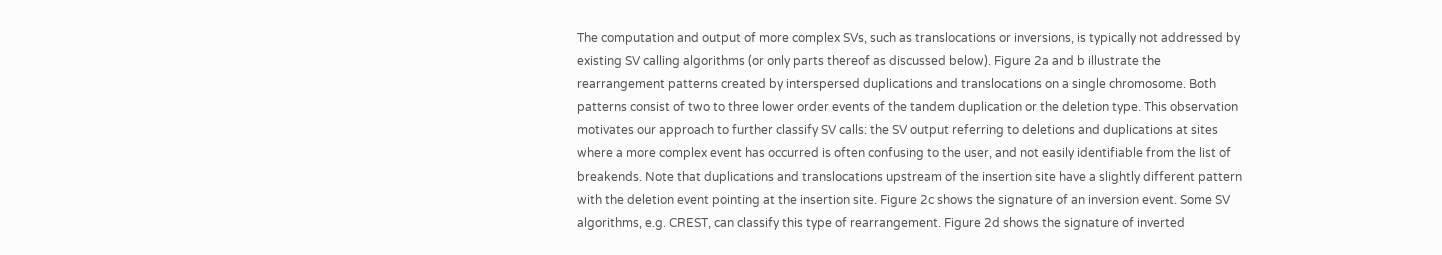The computation and output of more complex SVs, such as translocations or inversions, is typically not addressed by existing SV calling algorithms (or only parts thereof as discussed below). Figure 2a and b illustrate the rearrangement patterns created by interspersed duplications and translocations on a single chromosome. Both patterns consist of two to three lower order events of the tandem duplication or the deletion type. This observation motivates our approach to further classify SV calls: the SV output referring to deletions and duplications at sites where a more complex event has occurred is often confusing to the user, and not easily identifiable from the list of breakends. Note that duplications and translocations upstream of the insertion site have a slightly different pattern with the deletion event pointing at the insertion site. Figure 2c shows the signature of an inversion event. Some SV algorithms, e.g. CREST, can classify this type of rearrangement. Figure 2d shows the signature of inverted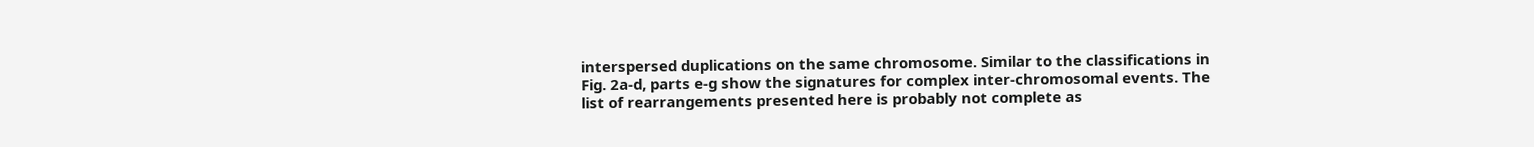interspersed duplications on the same chromosome. Similar to the classifications in Fig. 2a-d, parts e-g show the signatures for complex inter-chromosomal events. The list of rearrangements presented here is probably not complete as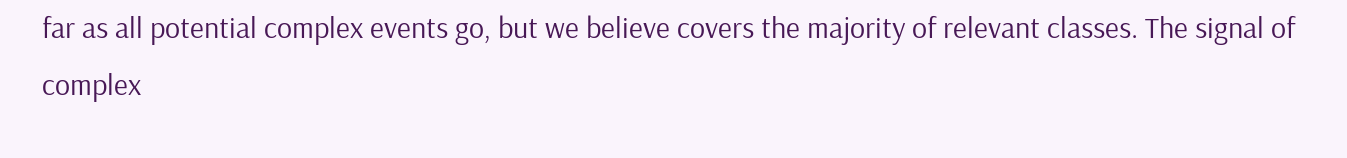far as all potential complex events go, but we believe covers the majority of relevant classes. The signal of complex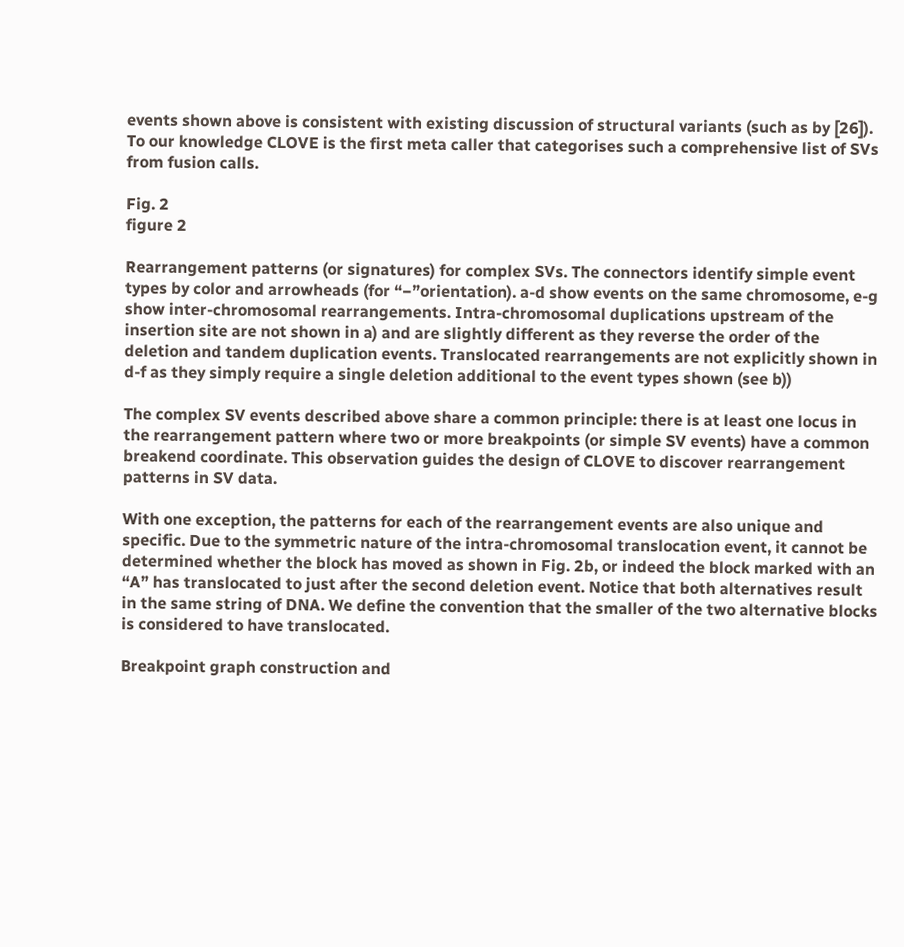events shown above is consistent with existing discussion of structural variants (such as by [26]). To our knowledge CLOVE is the first meta caller that categorises such a comprehensive list of SVs from fusion calls.

Fig. 2
figure 2

Rearrangement patterns (or signatures) for complex SVs. The connectors identify simple event types by color and arrowheads (for “−”orientation). a-d show events on the same chromosome, e-g show inter-chromosomal rearrangements. Intra-chromosomal duplications upstream of the insertion site are not shown in a) and are slightly different as they reverse the order of the deletion and tandem duplication events. Translocated rearrangements are not explicitly shown in d-f as they simply require a single deletion additional to the event types shown (see b))

The complex SV events described above share a common principle: there is at least one locus in the rearrangement pattern where two or more breakpoints (or simple SV events) have a common breakend coordinate. This observation guides the design of CLOVE to discover rearrangement patterns in SV data.

With one exception, the patterns for each of the rearrangement events are also unique and specific. Due to the symmetric nature of the intra-chromosomal translocation event, it cannot be determined whether the block has moved as shown in Fig. 2b, or indeed the block marked with an “A” has translocated to just after the second deletion event. Notice that both alternatives result in the same string of DNA. We define the convention that the smaller of the two alternative blocks is considered to have translocated.

Breakpoint graph construction and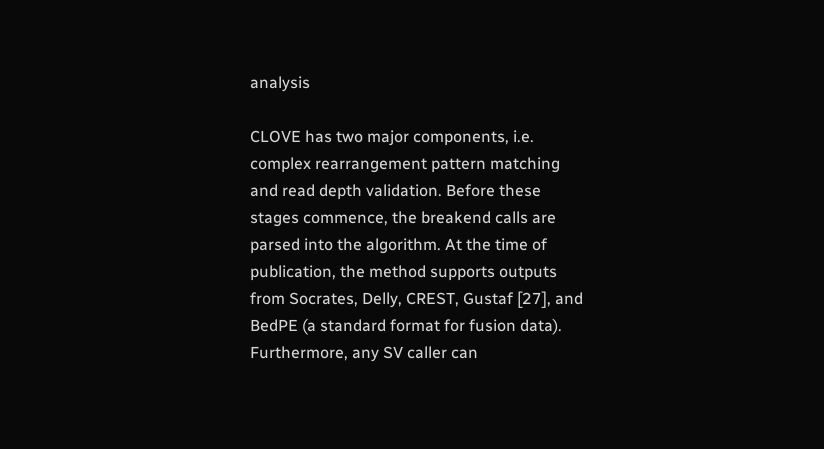analysis

CLOVE has two major components, i.e. complex rearrangement pattern matching and read depth validation. Before these stages commence, the breakend calls are parsed into the algorithm. At the time of publication, the method supports outputs from Socrates, Delly, CREST, Gustaf [27], and BedPE (a standard format for fusion data). Furthermore, any SV caller can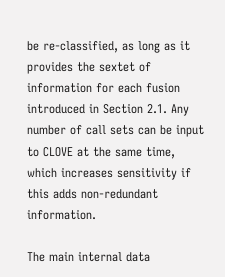be re-classified, as long as it provides the sextet of information for each fusion introduced in Section 2.1. Any number of call sets can be input to CLOVE at the same time, which increases sensitivity if this adds non-redundant information.

The main internal data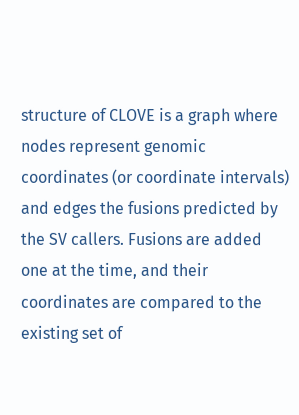structure of CLOVE is a graph where nodes represent genomic coordinates (or coordinate intervals) and edges the fusions predicted by the SV callers. Fusions are added one at the time, and their coordinates are compared to the existing set of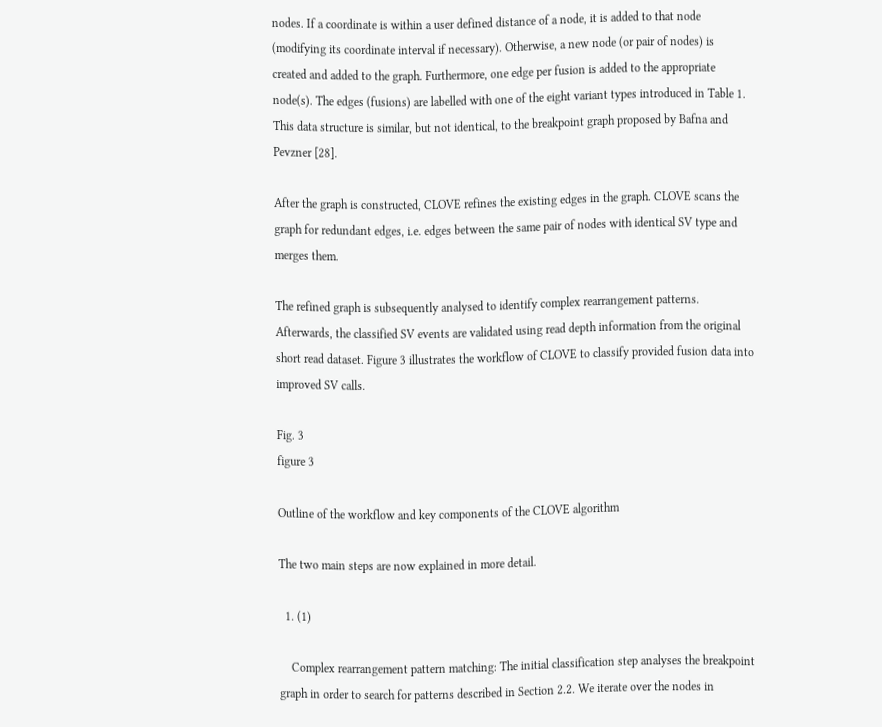nodes. If a coordinate is within a user defined distance of a node, it is added to that node (modifying its coordinate interval if necessary). Otherwise, a new node (or pair of nodes) is created and added to the graph. Furthermore, one edge per fusion is added to the appropriate node(s). The edges (fusions) are labelled with one of the eight variant types introduced in Table 1. This data structure is similar, but not identical, to the breakpoint graph proposed by Bafna and Pevzner [28].

After the graph is constructed, CLOVE refines the existing edges in the graph. CLOVE scans the graph for redundant edges, i.e. edges between the same pair of nodes with identical SV type and merges them.

The refined graph is subsequently analysed to identify complex rearrangement patterns. Afterwards, the classified SV events are validated using read depth information from the original short read dataset. Figure 3 illustrates the workflow of CLOVE to classify provided fusion data into improved SV calls.

Fig. 3
figure 3

Outline of the workflow and key components of the CLOVE algorithm

The two main steps are now explained in more detail.

  1. (1)

    Complex rearrangement pattern matching: The initial classification step analyses the breakpoint graph in order to search for patterns described in Section 2.2. We iterate over the nodes in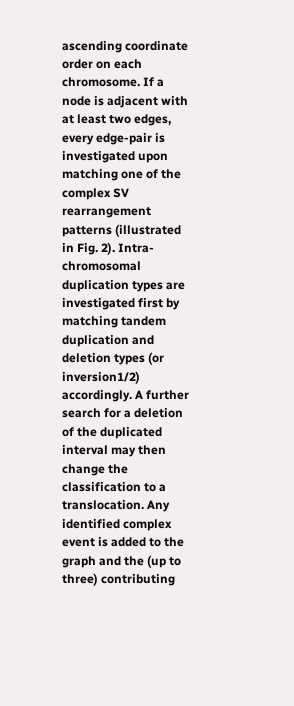ascending coordinate order on each chromosome. If a node is adjacent with at least two edges, every edge-pair is investigated upon matching one of the complex SV rearrangement patterns (illustrated in Fig. 2). Intra-chromosomal duplication types are investigated first by matching tandem duplication and deletion types (or inversion1/2) accordingly. A further search for a deletion of the duplicated interval may then change the classification to a translocation. Any identified complex event is added to the graph and the (up to three) contributing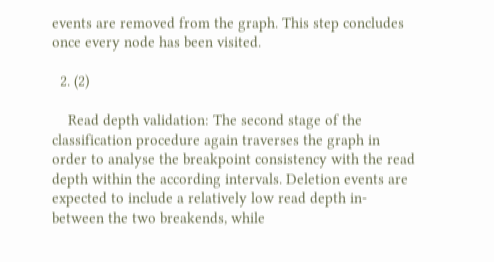events are removed from the graph. This step concludes once every node has been visited.

  2. (2)

    Read depth validation: The second stage of the classification procedure again traverses the graph in order to analyse the breakpoint consistency with the read depth within the according intervals. Deletion events are expected to include a relatively low read depth in-between the two breakends, while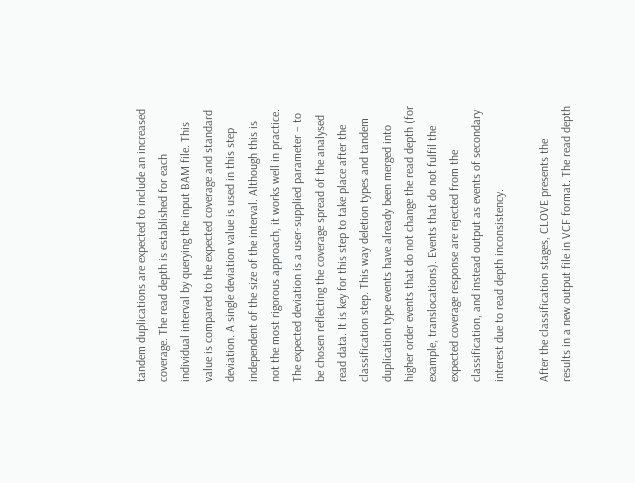tandem duplications are expected to include an increased coverage. The read depth is established for each individual interval by querying the input BAM file. This value is compared to the expected coverage and standard deviation. A single deviation value is used in this step independent of the size of the interval. Although this is not the most rigorous approach, it works well in practice. The expected deviation is a user-supplied parameter – to be chosen reflecting the coverage spread of the analysed read data. It is key for this step to take place after the classification step. This way deletion types and tandem duplication type events have already been merged into higher order events that do not change the read depth (for example, translocations). Events that do not fulfil the expected coverage response are rejected from the classification, and instead output as events of secondary interest due to read depth inconsistency.

After the classification stages, CLOVE presents the results in a new output file in VCF format. The read depth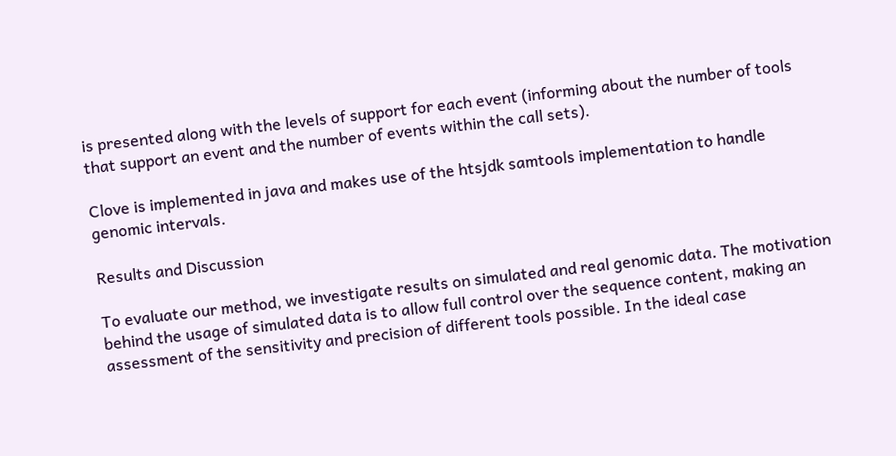is presented along with the levels of support for each event (informing about the number of tools that support an event and the number of events within the call sets).

Clove is implemented in java and makes use of the htsjdk samtools implementation to handle genomic intervals.

Results and Discussion

To evaluate our method, we investigate results on simulated and real genomic data. The motivation behind the usage of simulated data is to allow full control over the sequence content, making an assessment of the sensitivity and precision of different tools possible. In the ideal case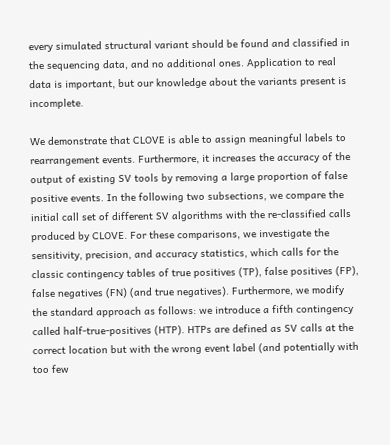every simulated structural variant should be found and classified in the sequencing data, and no additional ones. Application to real data is important, but our knowledge about the variants present is incomplete.

We demonstrate that CLOVE is able to assign meaningful labels to rearrangement events. Furthermore, it increases the accuracy of the output of existing SV tools by removing a large proportion of false positive events. In the following two subsections, we compare the initial call set of different SV algorithms with the re-classified calls produced by CLOVE. For these comparisons, we investigate the sensitivity, precision, and accuracy statistics, which calls for the classic contingency tables of true positives (TP), false positives (FP), false negatives (FN) (and true negatives). Furthermore, we modify the standard approach as follows: we introduce a fifth contingency called half-true-positives (HTP). HTPs are defined as SV calls at the correct location but with the wrong event label (and potentially with too few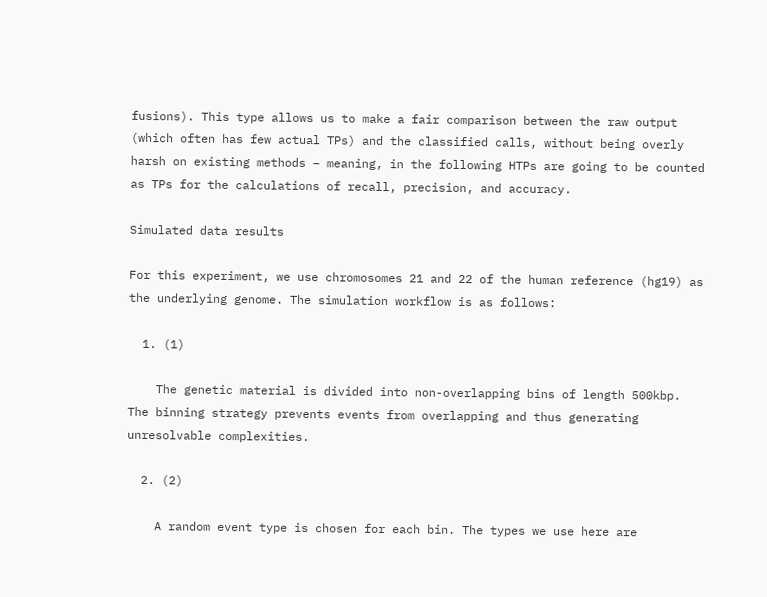fusions). This type allows us to make a fair comparison between the raw output (which often has few actual TPs) and the classified calls, without being overly harsh on existing methods – meaning, in the following HTPs are going to be counted as TPs for the calculations of recall, precision, and accuracy.

Simulated data results

For this experiment, we use chromosomes 21 and 22 of the human reference (hg19) as the underlying genome. The simulation workflow is as follows:

  1. (1)

    The genetic material is divided into non-overlapping bins of length 500kbp. The binning strategy prevents events from overlapping and thus generating unresolvable complexities.

  2. (2)

    A random event type is chosen for each bin. The types we use here are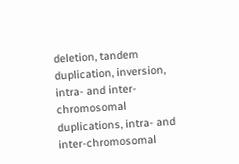deletion, tandem duplication, inversion, intra- and inter-chromosomal duplications, intra- and inter-chromosomal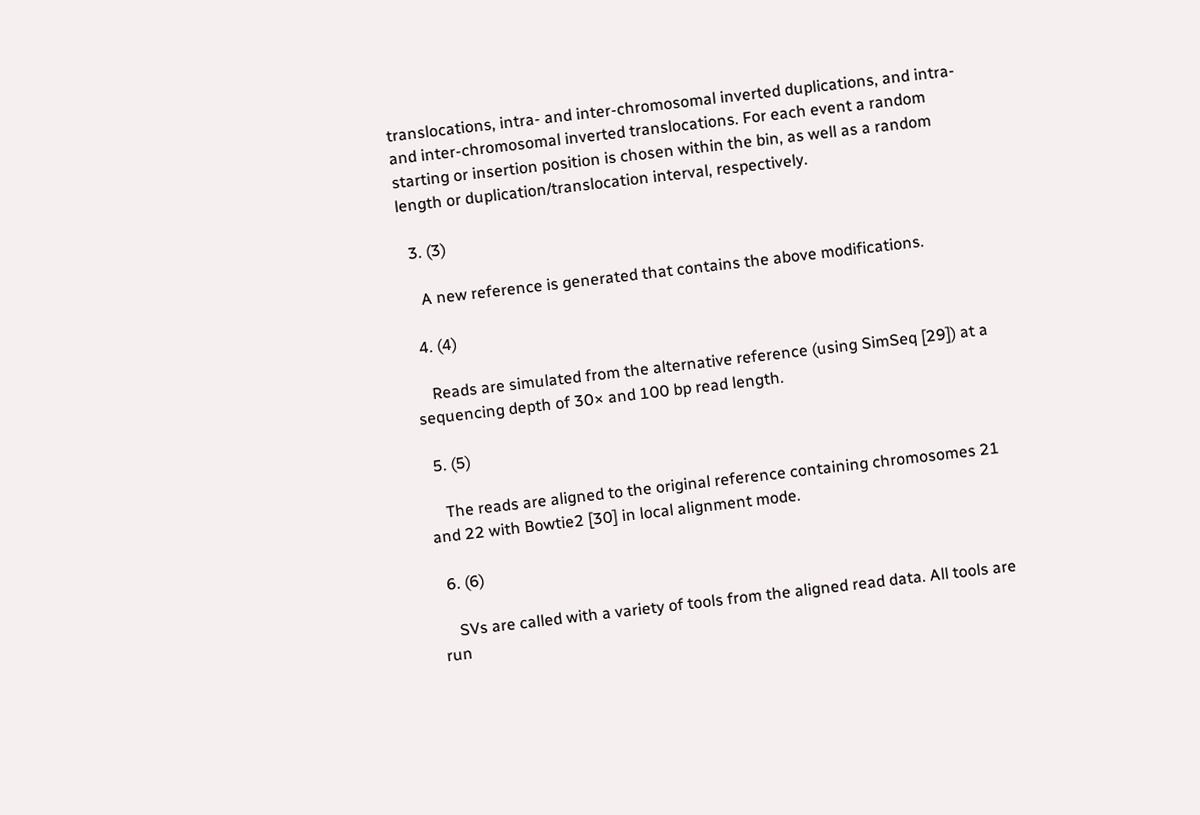translocations, intra- and inter-chromosomal inverted duplications, and intra- and inter-chromosomal inverted translocations. For each event a random starting or insertion position is chosen within the bin, as well as a random length or duplication/translocation interval, respectively.

  3. (3)

    A new reference is generated that contains the above modifications.

  4. (4)

    Reads are simulated from the alternative reference (using SimSeq [29]) at a sequencing depth of 30× and 100 bp read length.

  5. (5)

    The reads are aligned to the original reference containing chromosomes 21 and 22 with Bowtie2 [30] in local alignment mode.

  6. (6)

    SVs are called with a variety of tools from the aligned read data. All tools are run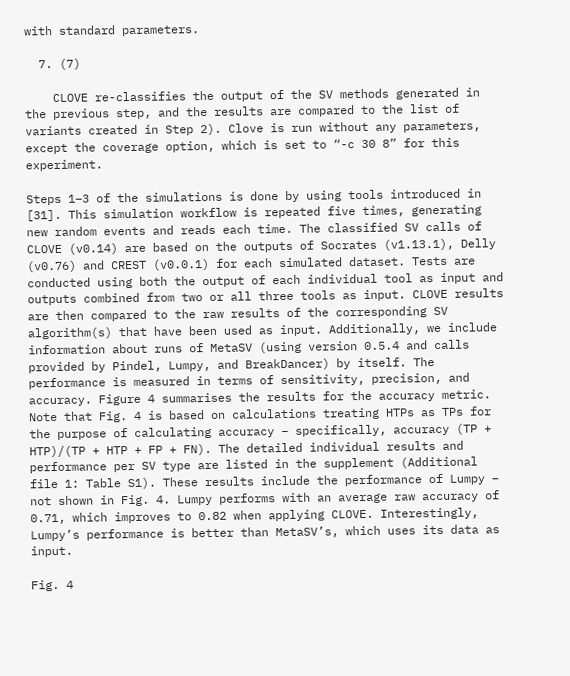with standard parameters.

  7. (7)

    CLOVE re-classifies the output of the SV methods generated in the previous step, and the results are compared to the list of variants created in Step 2). Clove is run without any parameters, except the coverage option, which is set to “-c 30 8” for this experiment.

Steps 1–3 of the simulations is done by using tools introduced in [31]. This simulation workflow is repeated five times, generating new random events and reads each time. The classified SV calls of CLOVE (v0.14) are based on the outputs of Socrates (v1.13.1), Delly (v0.76) and CREST (v0.0.1) for each simulated dataset. Tests are conducted using both the output of each individual tool as input and outputs combined from two or all three tools as input. CLOVE results are then compared to the raw results of the corresponding SV algorithm(s) that have been used as input. Additionally, we include information about runs of MetaSV (using version 0.5.4 and calls provided by Pindel, Lumpy, and BreakDancer) by itself. The performance is measured in terms of sensitivity, precision, and accuracy. Figure 4 summarises the results for the accuracy metric. Note that Fig. 4 is based on calculations treating HTPs as TPs for the purpose of calculating accuracy – specifically, accuracy (TP + HTP)/(TP + HTP + FP + FN). The detailed individual results and performance per SV type are listed in the supplement (Additional file 1: Table S1). These results include the performance of Lumpy – not shown in Fig. 4. Lumpy performs with an average raw accuracy of 0.71, which improves to 0.82 when applying CLOVE. Interestingly, Lumpy’s performance is better than MetaSV’s, which uses its data as input.

Fig. 4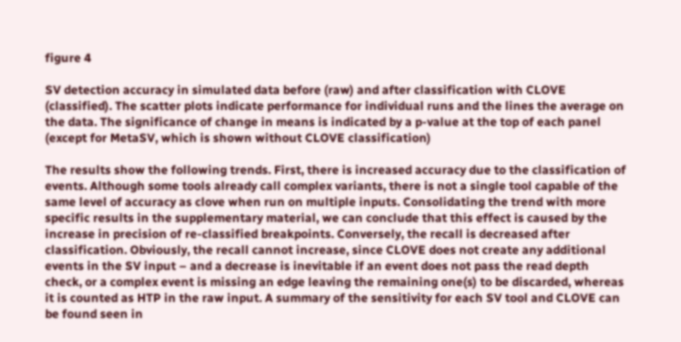figure 4

SV detection accuracy in simulated data before (raw) and after classification with CLOVE (classified). The scatter plots indicate performance for individual runs and the lines the average on the data. The significance of change in means is indicated by a p-value at the top of each panel (except for MetaSV, which is shown without CLOVE classification)

The results show the following trends. First, there is increased accuracy due to the classification of events. Although some tools already call complex variants, there is not a single tool capable of the same level of accuracy as clove when run on multiple inputs. Consolidating the trend with more specific results in the supplementary material, we can conclude that this effect is caused by the increase in precision of re-classified breakpoints. Conversely, the recall is decreased after classification. Obviously, the recall cannot increase, since CLOVE does not create any additional events in the SV input – and a decrease is inevitable if an event does not pass the read depth check, or a complex event is missing an edge leaving the remaining one(s) to be discarded, whereas it is counted as HTP in the raw input. A summary of the sensitivity for each SV tool and CLOVE can be found seen in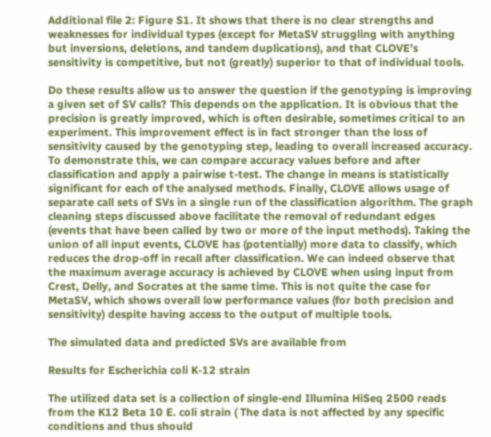Additional file 2: Figure S1. It shows that there is no clear strengths and weaknesses for individual types (except for MetaSV struggling with anything but inversions, deletions, and tandem duplications), and that CLOVE’s sensitivity is competitive, but not (greatly) superior to that of individual tools.

Do these results allow us to answer the question if the genotyping is improving a given set of SV calls? This depends on the application. It is obvious that the precision is greatly improved, which is often desirable, sometimes critical to an experiment. This improvement effect is in fact stronger than the loss of sensitivity caused by the genotyping step, leading to overall increased accuracy. To demonstrate this, we can compare accuracy values before and after classification and apply a pairwise t-test. The change in means is statistically significant for each of the analysed methods. Finally, CLOVE allows usage of separate call sets of SVs in a single run of the classification algorithm. The graph cleaning steps discussed above facilitate the removal of redundant edges (events that have been called by two or more of the input methods). Taking the union of all input events, CLOVE has (potentially) more data to classify, which reduces the drop-off in recall after classification. We can indeed observe that the maximum average accuracy is achieved by CLOVE when using input from Crest, Delly, and Socrates at the same time. This is not quite the case for MetaSV, which shows overall low performance values (for both precision and sensitivity) despite having access to the output of multiple tools.

The simulated data and predicted SVs are available from

Results for Escherichia coli K-12 strain

The utilized data set is a collection of single-end Illumina HiSeq 2500 reads from the K12 Beta 10 E. coli strain ( The data is not affected by any specific conditions and thus should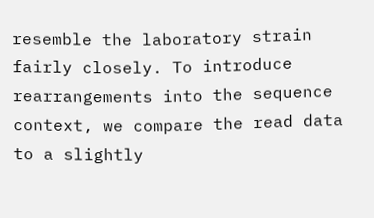resemble the laboratory strain fairly closely. To introduce rearrangements into the sequence context, we compare the read data to a slightly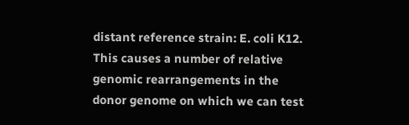distant reference strain: E. coli K12. This causes a number of relative genomic rearrangements in the donor genome on which we can test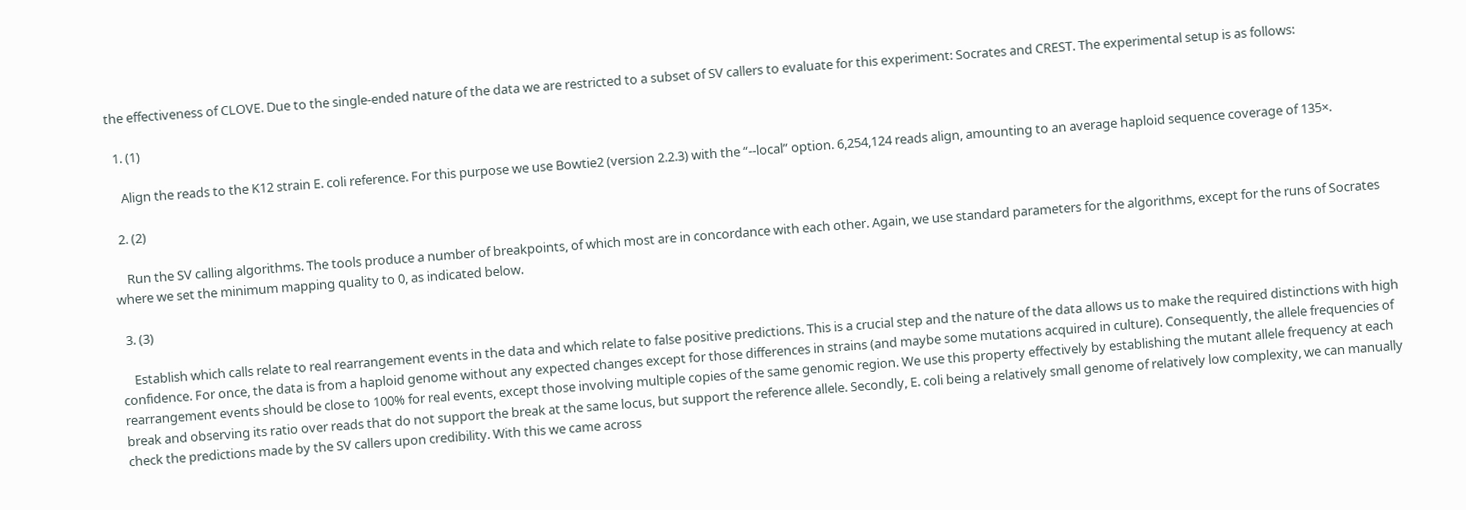the effectiveness of CLOVE. Due to the single-ended nature of the data we are restricted to a subset of SV callers to evaluate for this experiment: Socrates and CREST. The experimental setup is as follows:

  1. (1)

    Align the reads to the K12 strain E. coli reference. For this purpose we use Bowtie2 (version 2.2.3) with the “--local” option. 6,254,124 reads align, amounting to an average haploid sequence coverage of 135×.

  2. (2)

    Run the SV calling algorithms. The tools produce a number of breakpoints, of which most are in concordance with each other. Again, we use standard parameters for the algorithms, except for the runs of Socrates where we set the minimum mapping quality to 0, as indicated below.

  3. (3)

    Establish which calls relate to real rearrangement events in the data and which relate to false positive predictions. This is a crucial step and the nature of the data allows us to make the required distinctions with high confidence. For once, the data is from a haploid genome without any expected changes except for those differences in strains (and maybe some mutations acquired in culture). Consequently, the allele frequencies of rearrangement events should be close to 100% for real events, except those involving multiple copies of the same genomic region. We use this property effectively by establishing the mutant allele frequency at each break and observing its ratio over reads that do not support the break at the same locus, but support the reference allele. Secondly, E. coli being a relatively small genome of relatively low complexity, we can manually check the predictions made by the SV callers upon credibility. With this we came across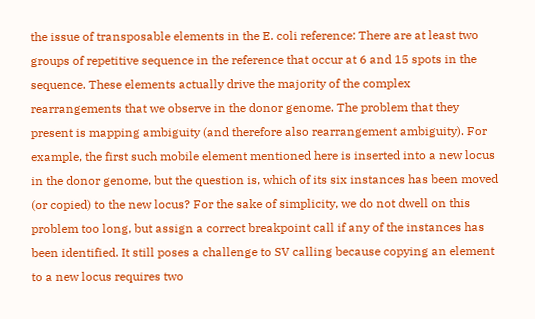the issue of transposable elements in the E. coli reference: There are at least two groups of repetitive sequence in the reference that occur at 6 and 15 spots in the sequence. These elements actually drive the majority of the complex rearrangements that we observe in the donor genome. The problem that they present is mapping ambiguity (and therefore also rearrangement ambiguity). For example, the first such mobile element mentioned here is inserted into a new locus in the donor genome, but the question is, which of its six instances has been moved (or copied) to the new locus? For the sake of simplicity, we do not dwell on this problem too long, but assign a correct breakpoint call if any of the instances has been identified. It still poses a challenge to SV calling because copying an element to a new locus requires two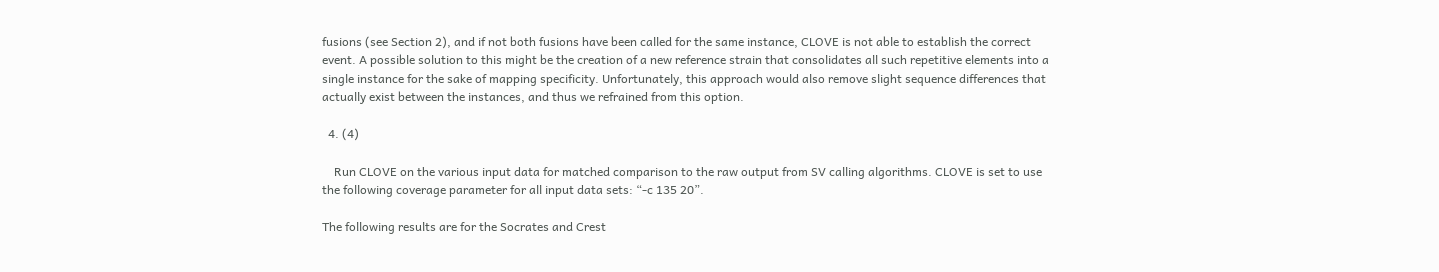fusions (see Section 2), and if not both fusions have been called for the same instance, CLOVE is not able to establish the correct event. A possible solution to this might be the creation of a new reference strain that consolidates all such repetitive elements into a single instance for the sake of mapping specificity. Unfortunately, this approach would also remove slight sequence differences that actually exist between the instances, and thus we refrained from this option.

  4. (4)

    Run CLOVE on the various input data for matched comparison to the raw output from SV calling algorithms. CLOVE is set to use the following coverage parameter for all input data sets: “-c 135 20”.

The following results are for the Socrates and Crest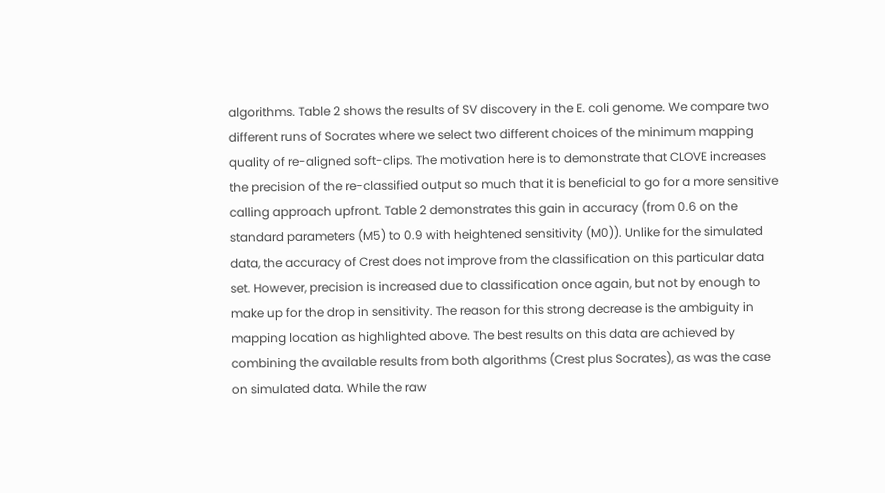algorithms. Table 2 shows the results of SV discovery in the E. coli genome. We compare two different runs of Socrates where we select two different choices of the minimum mapping quality of re-aligned soft-clips. The motivation here is to demonstrate that CLOVE increases the precision of the re-classified output so much that it is beneficial to go for a more sensitive calling approach upfront. Table 2 demonstrates this gain in accuracy (from 0.6 on the standard parameters (M5) to 0.9 with heightened sensitivity (M0)). Unlike for the simulated data, the accuracy of Crest does not improve from the classification on this particular data set. However, precision is increased due to classification once again, but not by enough to make up for the drop in sensitivity. The reason for this strong decrease is the ambiguity in mapping location as highlighted above. The best results on this data are achieved by combining the available results from both algorithms (Crest plus Socrates), as was the case on simulated data. While the raw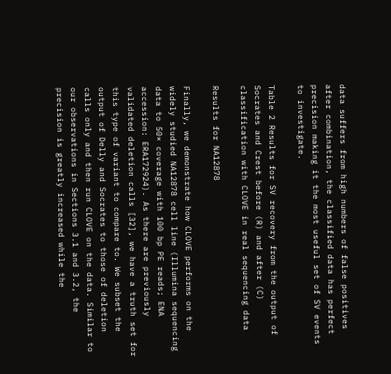data suffers from high numbers of false positives after combination, the classified data has perfect precision making it the most useful set of SV events to investigate.

Table 2 Results for SV recovery from the output of Socrates and Crest before (R) and after (C) classification with CLOVE in real sequencing data

Results for NA12878

Finally, we demonstrate how CLOVE performs on the widely studied NA12878 cell line (Illumina sequencing data to 50× coverage with 100 bp PE reads; ENA accession: ERA172924). As there are previously validated deletion calls [32], we have a truth set for this type of variant to compare to. We subset the output of Delly and Socrates to those of deletion calls only and then run CLOVE on the data. Similar to our observations in Sections 3.1 and 3.2, the precision is greatly increased while the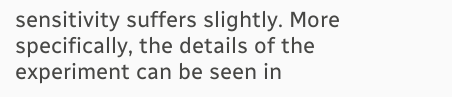sensitivity suffers slightly. More specifically, the details of the experiment can be seen in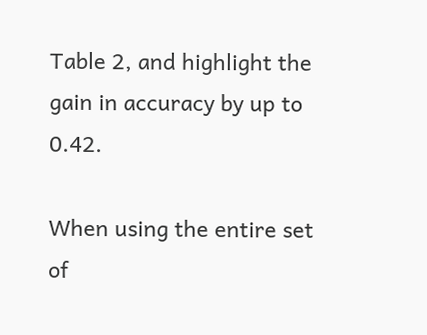Table 2, and highlight the gain in accuracy by up to 0.42.

When using the entire set of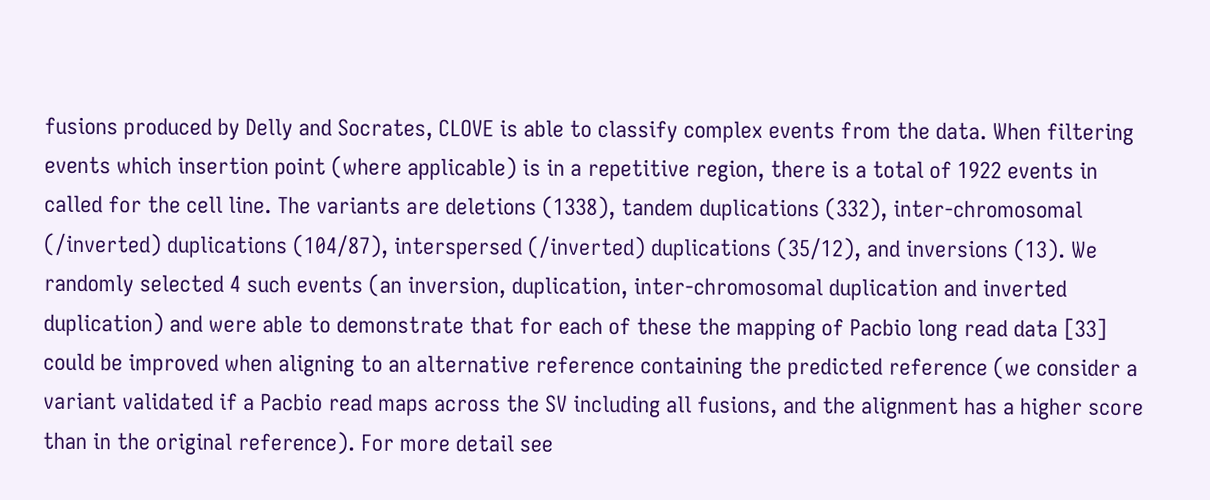fusions produced by Delly and Socrates, CLOVE is able to classify complex events from the data. When filtering events which insertion point (where applicable) is in a repetitive region, there is a total of 1922 events in called for the cell line. The variants are deletions (1338), tandem duplications (332), inter-chromosomal (/inverted) duplications (104/87), interspersed (/inverted) duplications (35/12), and inversions (13). We randomly selected 4 such events (an inversion, duplication, inter-chromosomal duplication and inverted duplication) and were able to demonstrate that for each of these the mapping of Pacbio long read data [33] could be improved when aligning to an alternative reference containing the predicted reference (we consider a variant validated if a Pacbio read maps across the SV including all fusions, and the alignment has a higher score than in the original reference). For more detail see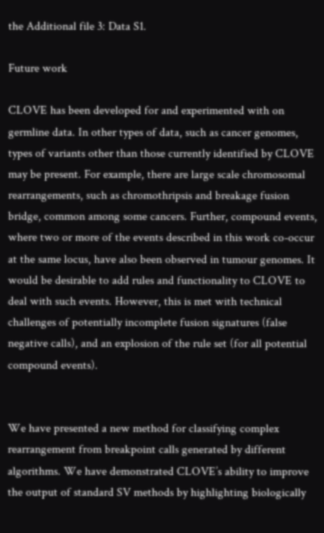the Additional file 3: Data S1.

Future work

CLOVE has been developed for and experimented with on germline data. In other types of data, such as cancer genomes, types of variants other than those currently identified by CLOVE may be present. For example, there are large scale chromosomal rearrangements, such as chromothripsis and breakage fusion bridge, common among some cancers. Further, compound events, where two or more of the events described in this work co-occur at the same locus, have also been observed in tumour genomes. It would be desirable to add rules and functionality to CLOVE to deal with such events. However, this is met with technical challenges of potentially incomplete fusion signatures (false negative calls), and an explosion of the rule set (for all potential compound events).


We have presented a new method for classifying complex rearrangement from breakpoint calls generated by different algorithms. We have demonstrated CLOVE’s ability to improve the output of standard SV methods by highlighting biologically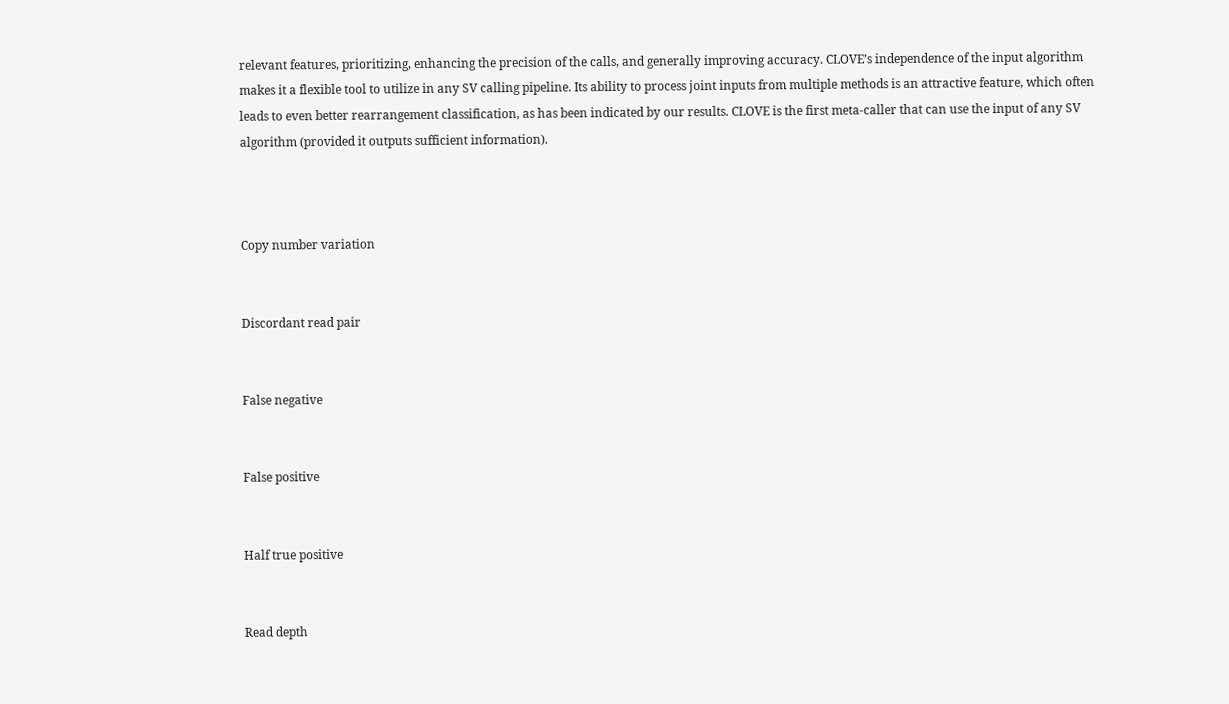relevant features, prioritizing, enhancing the precision of the calls, and generally improving accuracy. CLOVE’s independence of the input algorithm makes it a flexible tool to utilize in any SV calling pipeline. Its ability to process joint inputs from multiple methods is an attractive feature, which often leads to even better rearrangement classification, as has been indicated by our results. CLOVE is the first meta-caller that can use the input of any SV algorithm (provided it outputs sufficient information).



Copy number variation


Discordant read pair


False negative


False positive


Half true positive


Read depth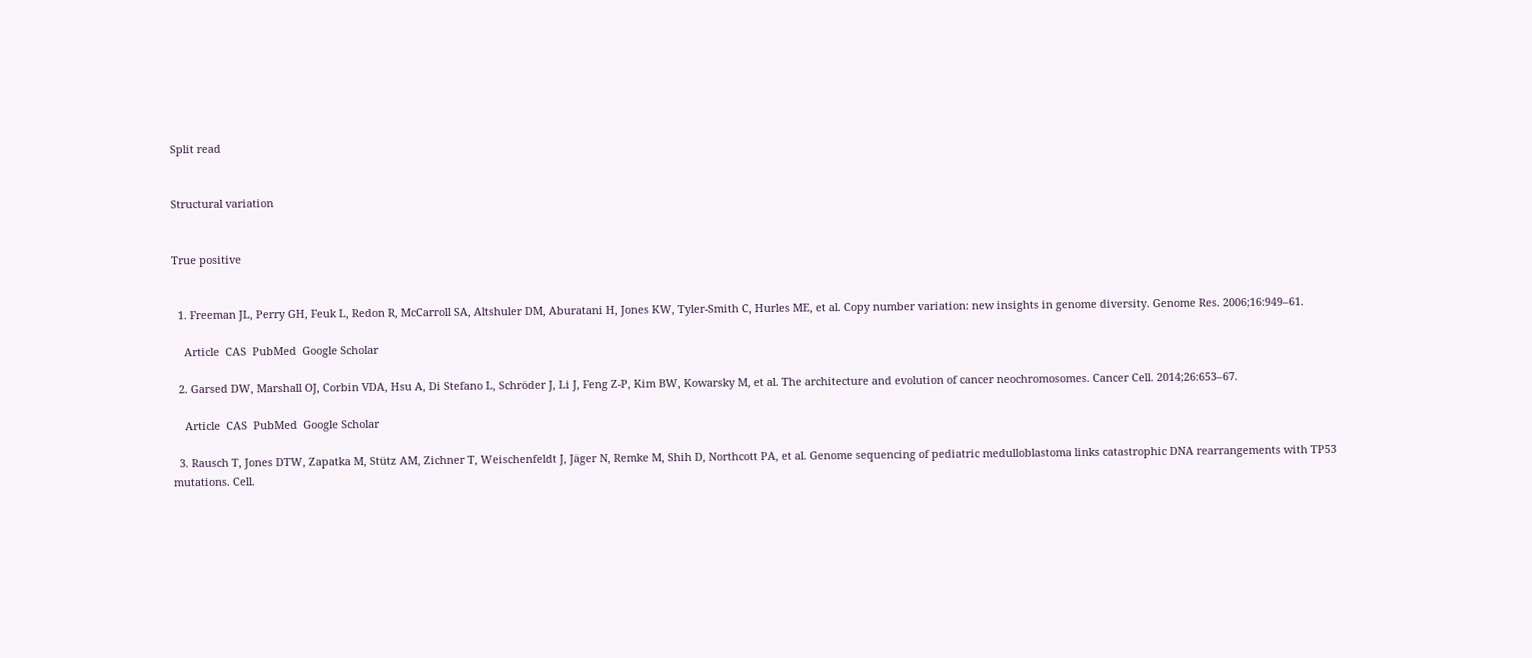Split read


Structural variation


True positive


  1. Freeman JL, Perry GH, Feuk L, Redon R, McCarroll SA, Altshuler DM, Aburatani H, Jones KW, Tyler-Smith C, Hurles ME, et al. Copy number variation: new insights in genome diversity. Genome Res. 2006;16:949–61.

    Article  CAS  PubMed  Google Scholar

  2. Garsed DW, Marshall OJ, Corbin VDA, Hsu A, Di Stefano L, Schröder J, Li J, Feng Z-P, Kim BW, Kowarsky M, et al. The architecture and evolution of cancer neochromosomes. Cancer Cell. 2014;26:653–67.

    Article  CAS  PubMed  Google Scholar

  3. Rausch T, Jones DTW, Zapatka M, Stütz AM, Zichner T, Weischenfeldt J, Jäger N, Remke M, Shih D, Northcott PA, et al. Genome sequencing of pediatric medulloblastoma links catastrophic DNA rearrangements with TP53 mutations. Cell.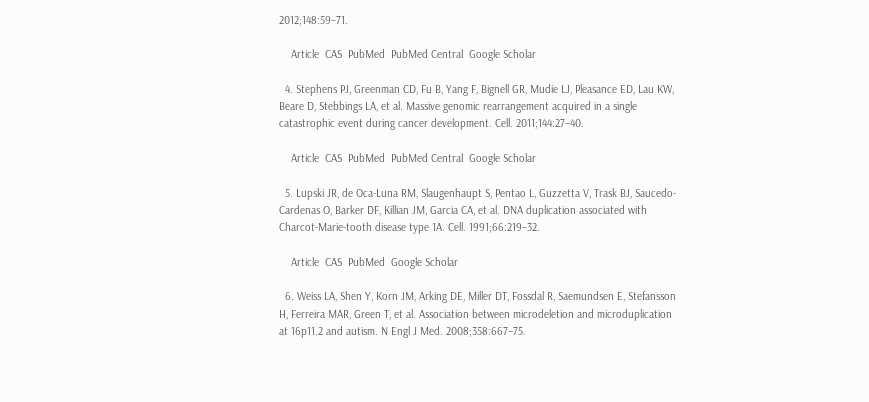2012;148:59–71.

    Article  CAS  PubMed  PubMed Central  Google Scholar

  4. Stephens PJ, Greenman CD, Fu B, Yang F, Bignell GR, Mudie LJ, Pleasance ED, Lau KW, Beare D, Stebbings LA, et al. Massive genomic rearrangement acquired in a single catastrophic event during cancer development. Cell. 2011;144:27–40.

    Article  CAS  PubMed  PubMed Central  Google Scholar

  5. Lupski JR, de Oca-Luna RM, Slaugenhaupt S, Pentao L, Guzzetta V, Trask BJ, Saucedo-Cardenas O, Barker DF, Killian JM, Garcia CA, et al. DNA duplication associated with Charcot-Marie-tooth disease type 1A. Cell. 1991;66:219–32.

    Article  CAS  PubMed  Google Scholar

  6. Weiss LA, Shen Y, Korn JM, Arking DE, Miller DT, Fossdal R, Saemundsen E, Stefansson H, Ferreira MAR, Green T, et al. Association between microdeletion and microduplication at 16p11.2 and autism. N Engl J Med. 2008;358:667–75.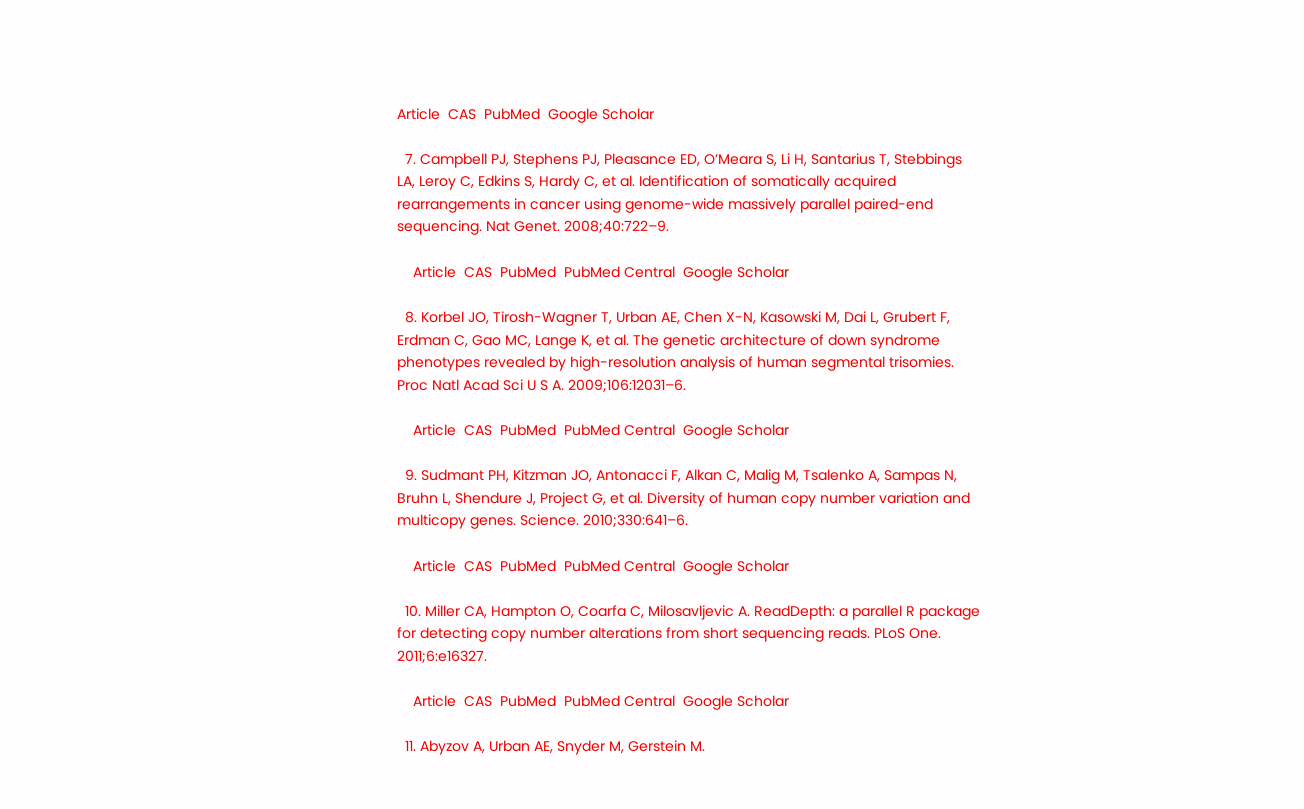Article  CAS  PubMed  Google Scholar

  7. Campbell PJ, Stephens PJ, Pleasance ED, O’Meara S, Li H, Santarius T, Stebbings LA, Leroy C, Edkins S, Hardy C, et al. Identification of somatically acquired rearrangements in cancer using genome-wide massively parallel paired-end sequencing. Nat Genet. 2008;40:722–9.

    Article  CAS  PubMed  PubMed Central  Google Scholar

  8. Korbel JO, Tirosh-Wagner T, Urban AE, Chen X-N, Kasowski M, Dai L, Grubert F, Erdman C, Gao MC, Lange K, et al. The genetic architecture of down syndrome phenotypes revealed by high-resolution analysis of human segmental trisomies. Proc Natl Acad Sci U S A. 2009;106:12031–6.

    Article  CAS  PubMed  PubMed Central  Google Scholar

  9. Sudmant PH, Kitzman JO, Antonacci F, Alkan C, Malig M, Tsalenko A, Sampas N, Bruhn L, Shendure J, Project G, et al. Diversity of human copy number variation and multicopy genes. Science. 2010;330:641–6.

    Article  CAS  PubMed  PubMed Central  Google Scholar

  10. Miller CA, Hampton O, Coarfa C, Milosavljevic A. ReadDepth: a parallel R package for detecting copy number alterations from short sequencing reads. PLoS One. 2011;6:e16327.

    Article  CAS  PubMed  PubMed Central  Google Scholar

  11. Abyzov A, Urban AE, Snyder M, Gerstein M.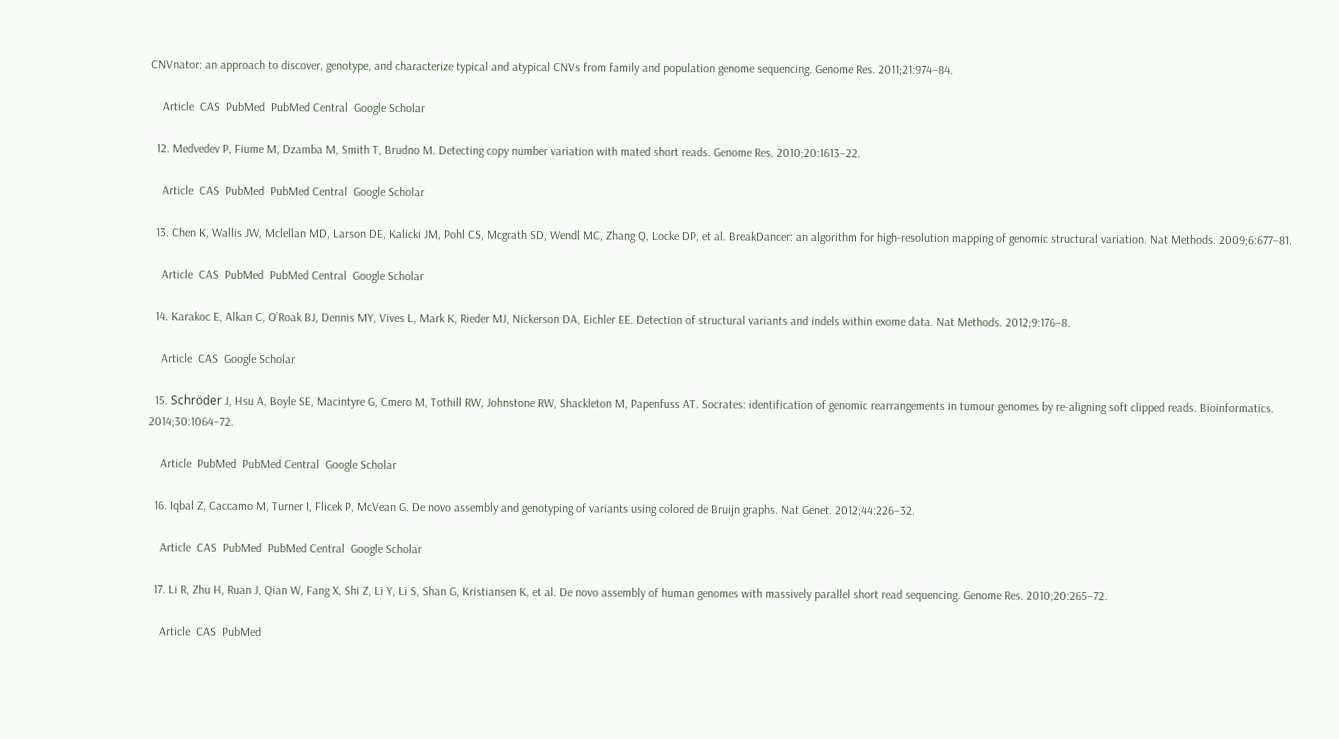CNVnator: an approach to discover, genotype, and characterize typical and atypical CNVs from family and population genome sequencing. Genome Res. 2011;21:974–84.

    Article  CAS  PubMed  PubMed Central  Google Scholar

  12. Medvedev P, Fiume M, Dzamba M, Smith T, Brudno M. Detecting copy number variation with mated short reads. Genome Res. 2010;20:1613–22.

    Article  CAS  PubMed  PubMed Central  Google Scholar

  13. Chen K, Wallis JW, Mclellan MD, Larson DE, Kalicki JM, Pohl CS, Mcgrath SD, Wendl MC, Zhang Q, Locke DP, et al. BreakDancer: an algorithm for high-resolution mapping of genomic structural variation. Nat Methods. 2009;6:677–81.

    Article  CAS  PubMed  PubMed Central  Google Scholar

  14. Karakoc E, Alkan C, O’Roak BJ, Dennis MY, Vives L, Mark K, Rieder MJ, Nickerson DA, Eichler EE. Detection of structural variants and indels within exome data. Nat Methods. 2012;9:176–8.

    Article  CAS  Google Scholar

  15. Schröder J, Hsu A, Boyle SE, Macintyre G, Cmero M, Tothill RW, Johnstone RW, Shackleton M, Papenfuss AT. Socrates: identification of genomic rearrangements in tumour genomes by re-aligning soft clipped reads. Bioinformatics. 2014;30:1064–72.

    Article  PubMed  PubMed Central  Google Scholar

  16. Iqbal Z, Caccamo M, Turner I, Flicek P, McVean G. De novo assembly and genotyping of variants using colored de Bruijn graphs. Nat Genet. 2012;44:226–32.

    Article  CAS  PubMed  PubMed Central  Google Scholar

  17. Li R, Zhu H, Ruan J, Qian W, Fang X, Shi Z, Li Y, Li S, Shan G, Kristiansen K, et al. De novo assembly of human genomes with massively parallel short read sequencing. Genome Res. 2010;20:265–72.

    Article  CAS  PubMed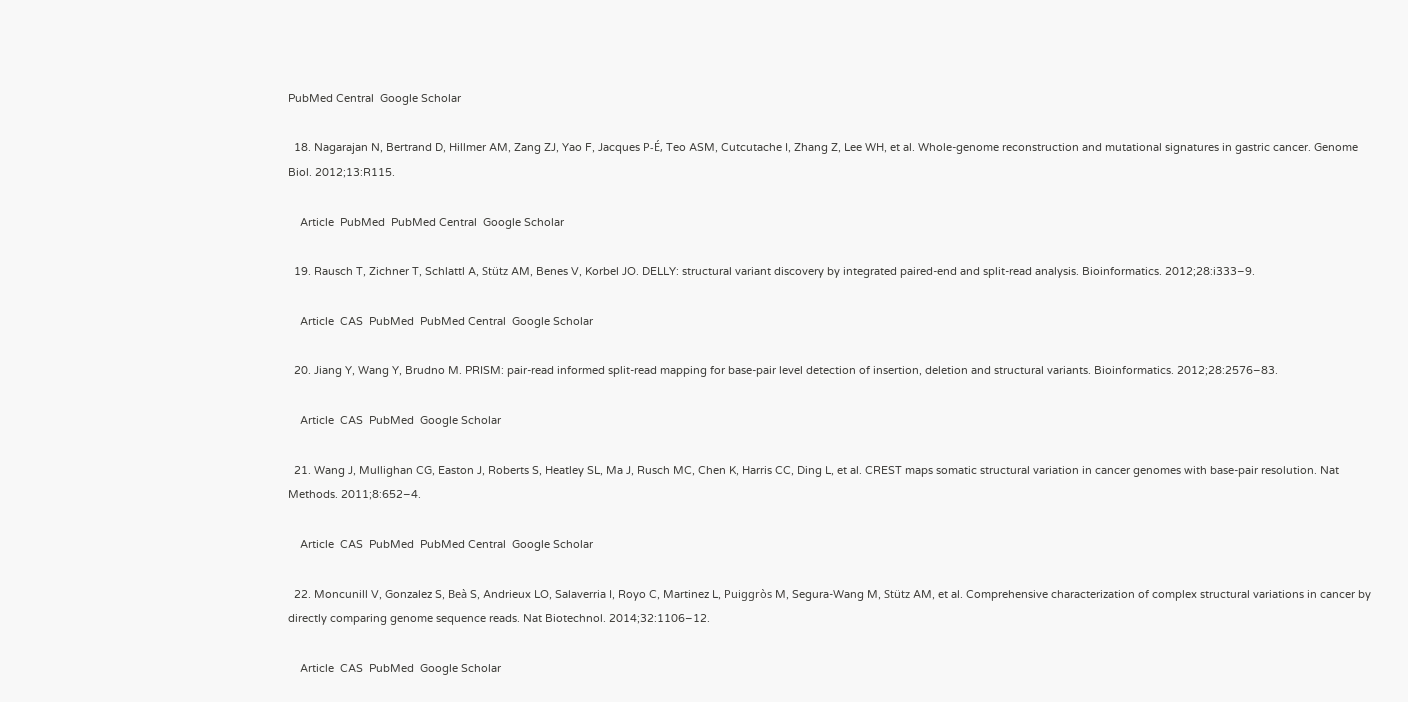PubMed Central  Google Scholar

  18. Nagarajan N, Bertrand D, Hillmer AM, Zang ZJ, Yao F, Jacques P-É, Teo ASM, Cutcutache I, Zhang Z, Lee WH, et al. Whole-genome reconstruction and mutational signatures in gastric cancer. Genome Biol. 2012;13:R115.

    Article  PubMed  PubMed Central  Google Scholar

  19. Rausch T, Zichner T, Schlattl A, Stütz AM, Benes V, Korbel JO. DELLY: structural variant discovery by integrated paired-end and split-read analysis. Bioinformatics. 2012;28:i333–9.

    Article  CAS  PubMed  PubMed Central  Google Scholar

  20. Jiang Y, Wang Y, Brudno M. PRISM: pair-read informed split-read mapping for base-pair level detection of insertion, deletion and structural variants. Bioinformatics. 2012;28:2576–83.

    Article  CAS  PubMed  Google Scholar

  21. Wang J, Mullighan CG, Easton J, Roberts S, Heatley SL, Ma J, Rusch MC, Chen K, Harris CC, Ding L, et al. CREST maps somatic structural variation in cancer genomes with base-pair resolution. Nat Methods. 2011;8:652–4.

    Article  CAS  PubMed  PubMed Central  Google Scholar

  22. Moncunill V, Gonzalez S, Beà S, Andrieux LO, Salaverria I, Royo C, Martinez L, Puiggròs M, Segura-Wang M, Stütz AM, et al. Comprehensive characterization of complex structural variations in cancer by directly comparing genome sequence reads. Nat Biotechnol. 2014;32:1106–12.

    Article  CAS  PubMed  Google Scholar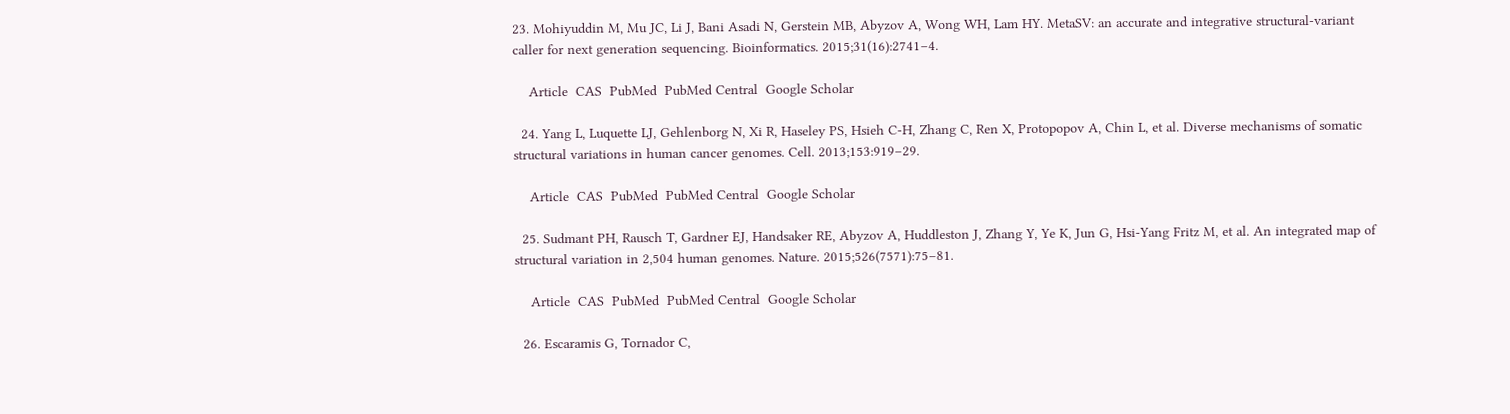23. Mohiyuddin M, Mu JC, Li J, Bani Asadi N, Gerstein MB, Abyzov A, Wong WH, Lam HY. MetaSV: an accurate and integrative structural-variant caller for next generation sequencing. Bioinformatics. 2015;31(16):2741–4.

    Article  CAS  PubMed  PubMed Central  Google Scholar

  24. Yang L, Luquette LJ, Gehlenborg N, Xi R, Haseley PS, Hsieh C-H, Zhang C, Ren X, Protopopov A, Chin L, et al. Diverse mechanisms of somatic structural variations in human cancer genomes. Cell. 2013;153:919–29.

    Article  CAS  PubMed  PubMed Central  Google Scholar

  25. Sudmant PH, Rausch T, Gardner EJ, Handsaker RE, Abyzov A, Huddleston J, Zhang Y, Ye K, Jun G, Hsi-Yang Fritz M, et al. An integrated map of structural variation in 2,504 human genomes. Nature. 2015;526(7571):75–81.

    Article  CAS  PubMed  PubMed Central  Google Scholar

  26. Escaramis G, Tornador C,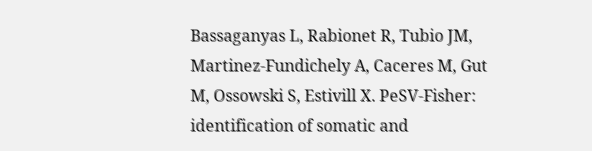Bassaganyas L, Rabionet R, Tubio JM, Martinez-Fundichely A, Caceres M, Gut M, Ossowski S, Estivill X. PeSV-Fisher: identification of somatic and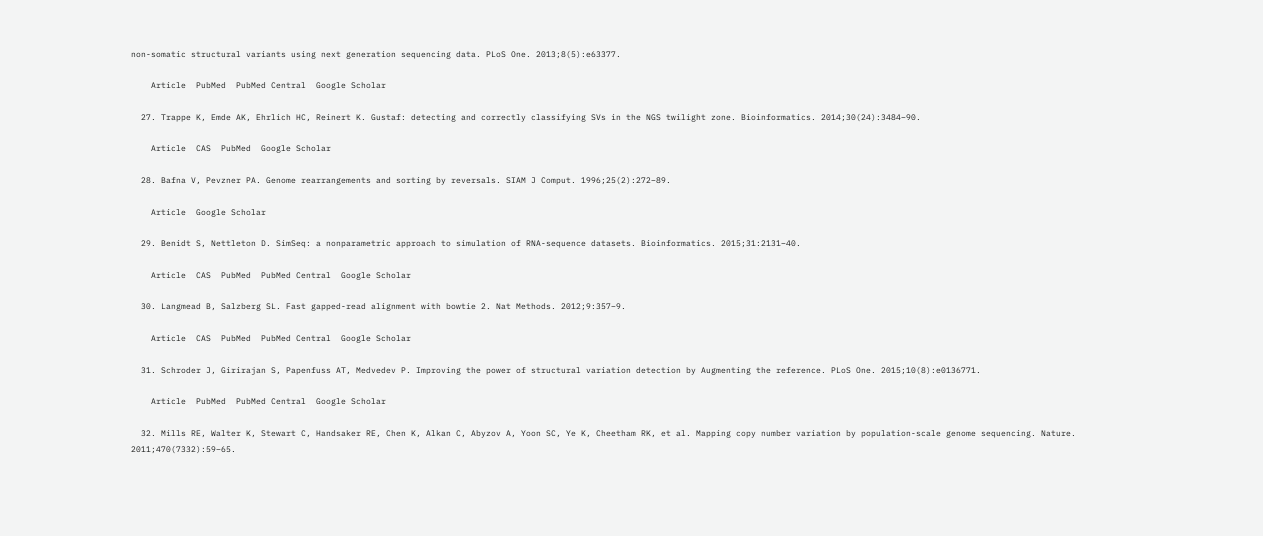non-somatic structural variants using next generation sequencing data. PLoS One. 2013;8(5):e63377.

    Article  PubMed  PubMed Central  Google Scholar

  27. Trappe K, Emde AK, Ehrlich HC, Reinert K. Gustaf: detecting and correctly classifying SVs in the NGS twilight zone. Bioinformatics. 2014;30(24):3484–90.

    Article  CAS  PubMed  Google Scholar

  28. Bafna V, Pevzner PA. Genome rearrangements and sorting by reversals. SIAM J Comput. 1996;25(2):272–89.

    Article  Google Scholar

  29. Benidt S, Nettleton D. SimSeq: a nonparametric approach to simulation of RNA-sequence datasets. Bioinformatics. 2015;31:2131–40.

    Article  CAS  PubMed  PubMed Central  Google Scholar

  30. Langmead B, Salzberg SL. Fast gapped-read alignment with bowtie 2. Nat Methods. 2012;9:357–9.

    Article  CAS  PubMed  PubMed Central  Google Scholar

  31. Schroder J, Girirajan S, Papenfuss AT, Medvedev P. Improving the power of structural variation detection by Augmenting the reference. PLoS One. 2015;10(8):e0136771.

    Article  PubMed  PubMed Central  Google Scholar

  32. Mills RE, Walter K, Stewart C, Handsaker RE, Chen K, Alkan C, Abyzov A, Yoon SC, Ye K, Cheetham RK, et al. Mapping copy number variation by population-scale genome sequencing. Nature. 2011;470(7332):59–65.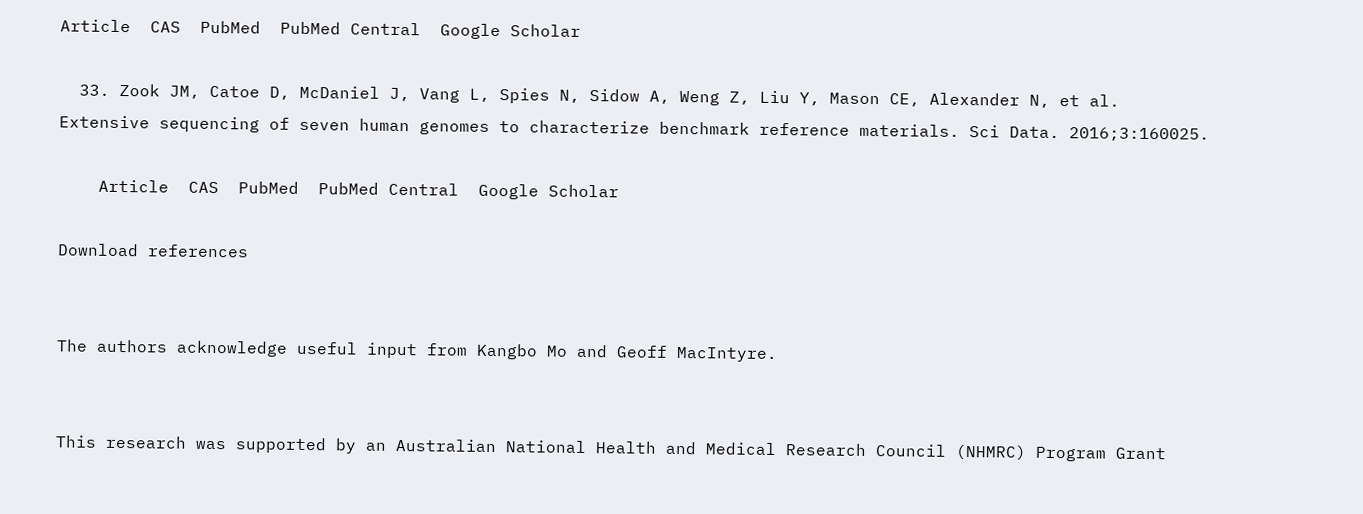Article  CAS  PubMed  PubMed Central  Google Scholar

  33. Zook JM, Catoe D, McDaniel J, Vang L, Spies N, Sidow A, Weng Z, Liu Y, Mason CE, Alexander N, et al. Extensive sequencing of seven human genomes to characterize benchmark reference materials. Sci Data. 2016;3:160025.

    Article  CAS  PubMed  PubMed Central  Google Scholar

Download references


The authors acknowledge useful input from Kangbo Mo and Geoff MacIntyre.


This research was supported by an Australian National Health and Medical Research Council (NHMRC) Program Grant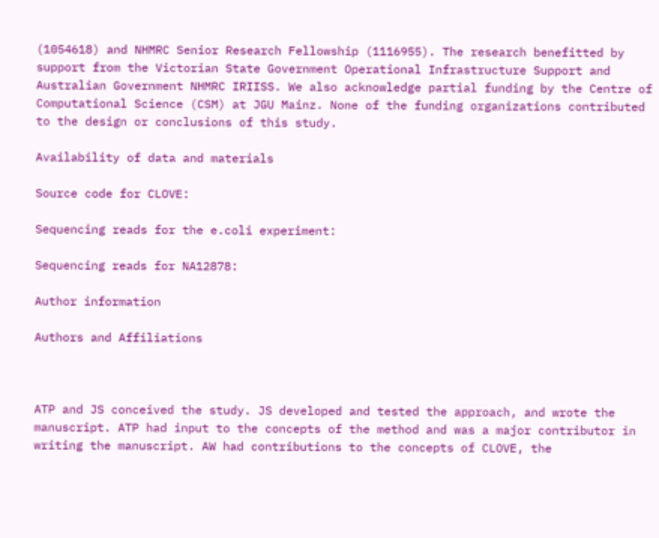(1054618) and NHMRC Senior Research Fellowship (1116955). The research benefitted by support from the Victorian State Government Operational Infrastructure Support and Australian Government NHMRC IRIISS. We also acknowledge partial funding by the Centre of Computational Science (CSM) at JGU Mainz. None of the funding organizations contributed to the design or conclusions of this study.

Availability of data and materials

Source code for CLOVE:

Sequencing reads for the e.coli experiment:

Sequencing reads for NA12878:

Author information

Authors and Affiliations



ATP and JS conceived the study. JS developed and tested the approach, and wrote the manuscript. ATP had input to the concepts of the method and was a major contributor in writing the manuscript. AW had contributions to the concepts of CLOVE, the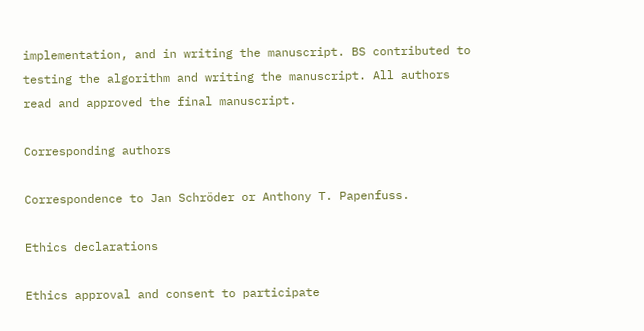implementation, and in writing the manuscript. BS contributed to testing the algorithm and writing the manuscript. All authors read and approved the final manuscript.

Corresponding authors

Correspondence to Jan Schröder or Anthony T. Papenfuss.

Ethics declarations

Ethics approval and consent to participate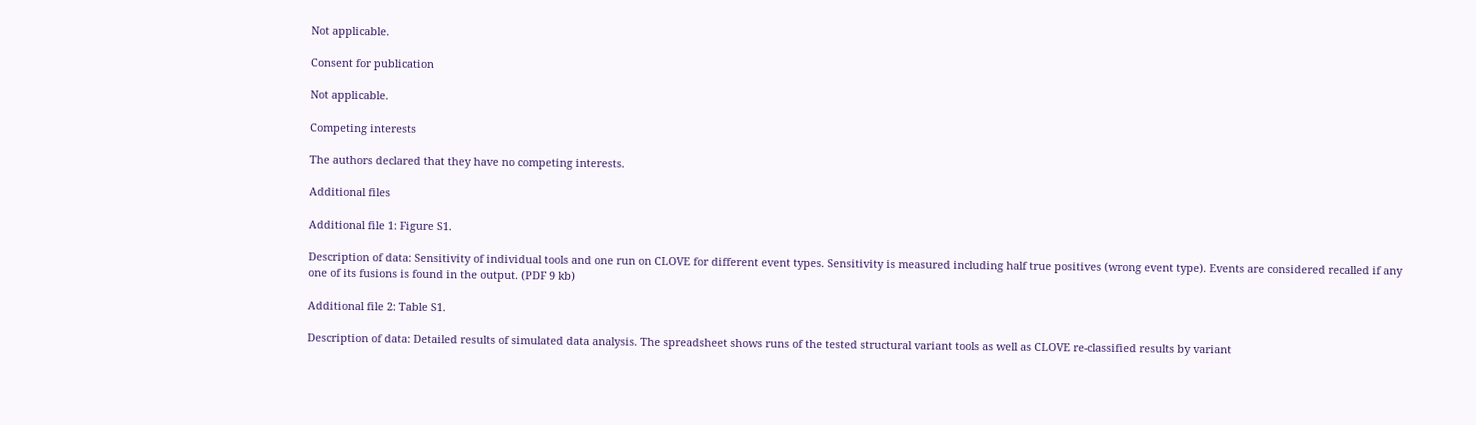Not applicable.

Consent for publication

Not applicable.

Competing interests

The authors declared that they have no competing interests.

Additional files

Additional file 1: Figure S1.

Description of data: Sensitivity of individual tools and one run on CLOVE for different event types. Sensitivity is measured including half true positives (wrong event type). Events are considered recalled if any one of its fusions is found in the output. (PDF 9 kb)

Additional file 2: Table S1.

Description of data: Detailed results of simulated data analysis. The spreadsheet shows runs of the tested structural variant tools as well as CLOVE re-classified results by variant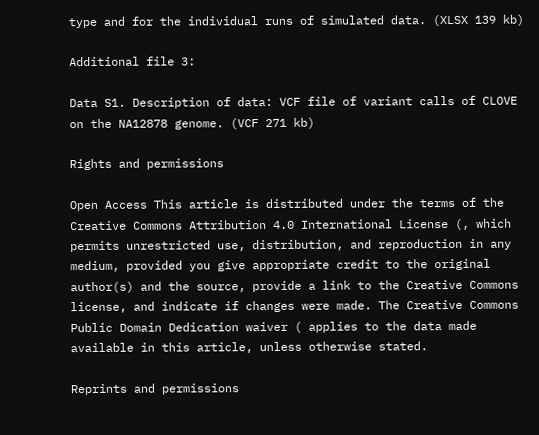type and for the individual runs of simulated data. (XLSX 139 kb)

Additional file 3:

Data S1. Description of data: VCF file of variant calls of CLOVE on the NA12878 genome. (VCF 271 kb)

Rights and permissions

Open Access This article is distributed under the terms of the Creative Commons Attribution 4.0 International License (, which permits unrestricted use, distribution, and reproduction in any medium, provided you give appropriate credit to the original author(s) and the source, provide a link to the Creative Commons license, and indicate if changes were made. The Creative Commons Public Domain Dedication waiver ( applies to the data made available in this article, unless otherwise stated.

Reprints and permissions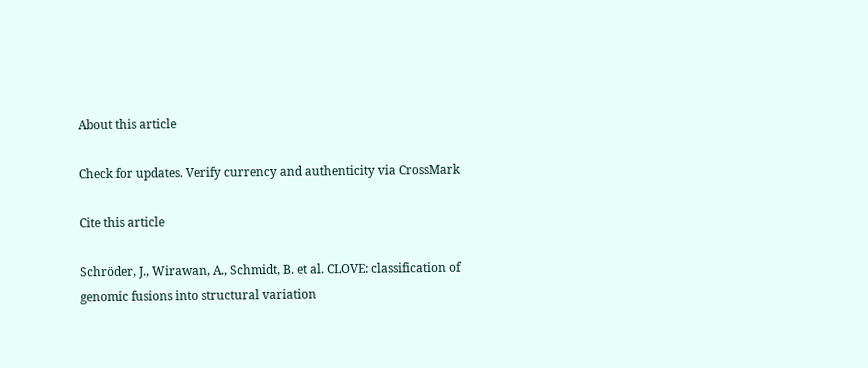About this article

Check for updates. Verify currency and authenticity via CrossMark

Cite this article

Schröder, J., Wirawan, A., Schmidt, B. et al. CLOVE: classification of genomic fusions into structural variation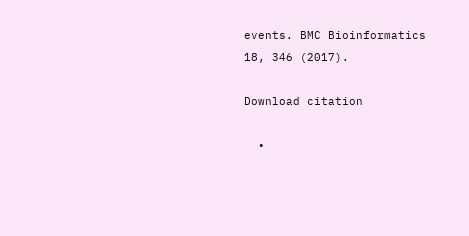events. BMC Bioinformatics 18, 346 (2017).

Download citation

  •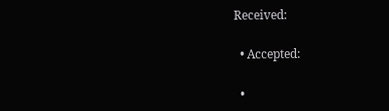Received:

  • Accepted:

  •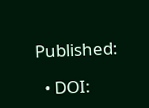Published:

  • DOI: